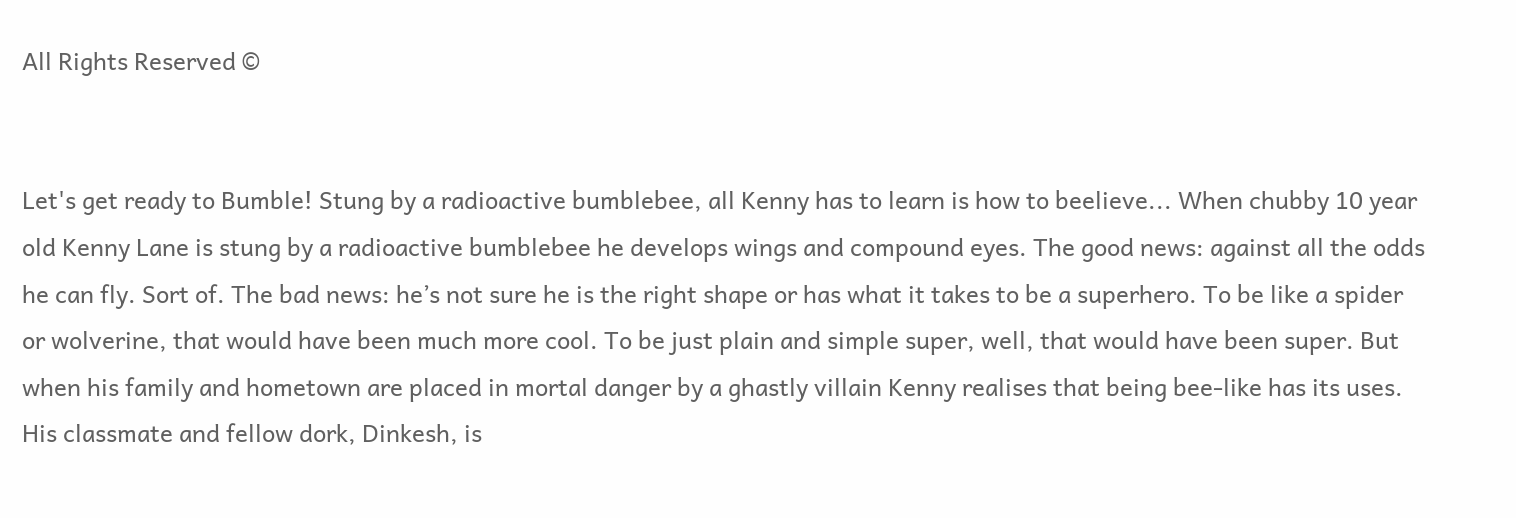All Rights Reserved ©


Let's get ready to Bumble! Stung by a radioactive bumblebee, all Kenny has to learn is how to beelieve... When chubby 10 year old Kenny Lane is stung by a radioactive bumblebee he develops wings and compound eyes. The good news: against all the odds he can fly. Sort of. The bad news: he’s not sure he is the right shape or has what it takes to be a superhero. To be like a spider or wolverine, that would have been much more cool. To be just plain and simple super, well, that would have been super. But when his family and hometown are placed in mortal danger by a ghastly villain Kenny realises that being bee-like has its uses. His classmate and fellow dork, Dinkesh, is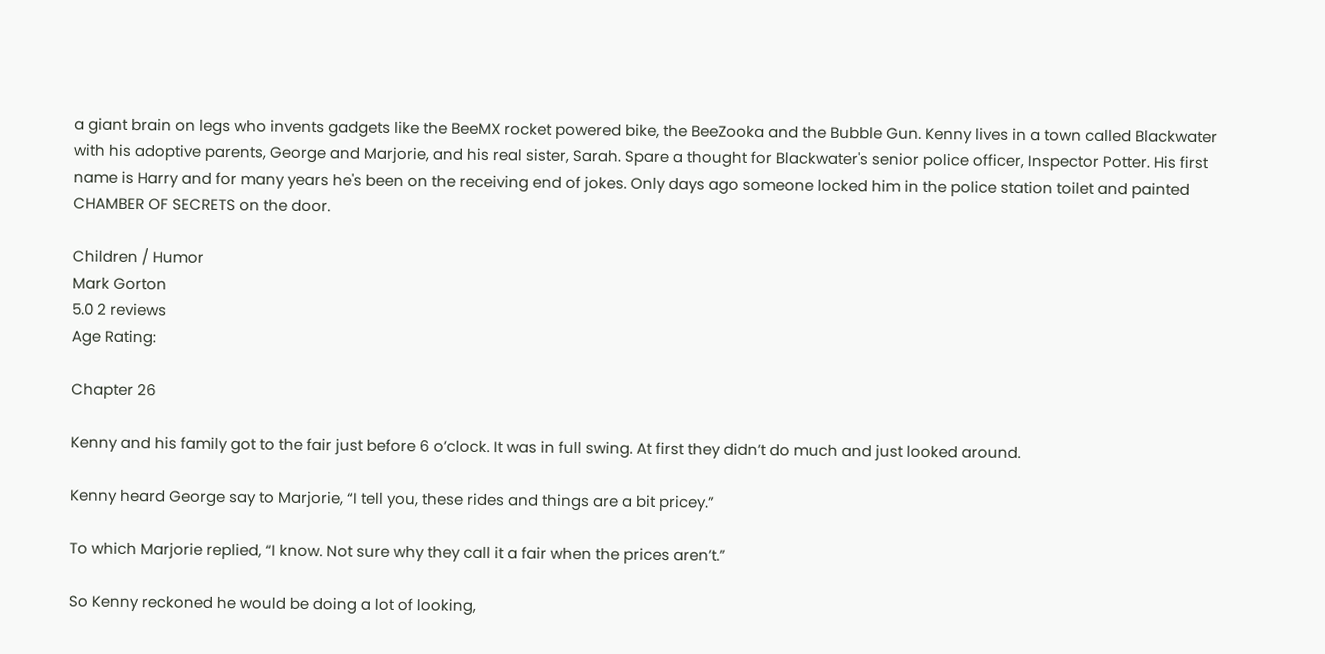a giant brain on legs who invents gadgets like the BeeMX rocket powered bike, the BeeZooka and the Bubble Gun. Kenny lives in a town called Blackwater with his adoptive parents, George and Marjorie, and his real sister, Sarah. Spare a thought for Blackwater's senior police officer, Inspector Potter. His first name is Harry and for many years he's been on the receiving end of jokes. Only days ago someone locked him in the police station toilet and painted CHAMBER OF SECRETS on the door.

Children / Humor
Mark Gorton
5.0 2 reviews
Age Rating:

Chapter 26

Kenny and his family got to the fair just before 6 o’clock. It was in full swing. At first they didn’t do much and just looked around.

Kenny heard George say to Marjorie, “I tell you, these rides and things are a bit pricey.”

To which Marjorie replied, “I know. Not sure why they call it a fair when the prices aren’t.”

So Kenny reckoned he would be doing a lot of looking,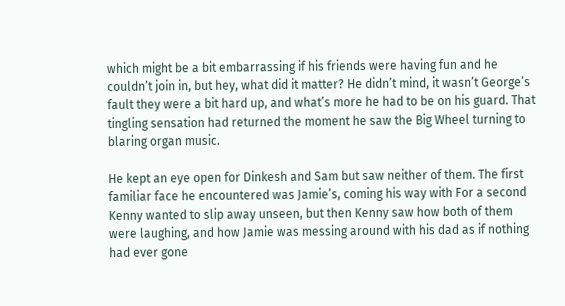which might be a bit embarrassing if his friends were having fun and he couldn’t join in, but hey, what did it matter? He didn’t mind, it wasn’t George’s fault they were a bit hard up, and what’s more he had to be on his guard. That tingling sensation had returned the moment he saw the Big Wheel turning to blaring organ music.

He kept an eye open for Dinkesh and Sam but saw neither of them. The first familiar face he encountered was Jamie’s, coming his way with For a second Kenny wanted to slip away unseen, but then Kenny saw how both of them were laughing, and how Jamie was messing around with his dad as if nothing had ever gone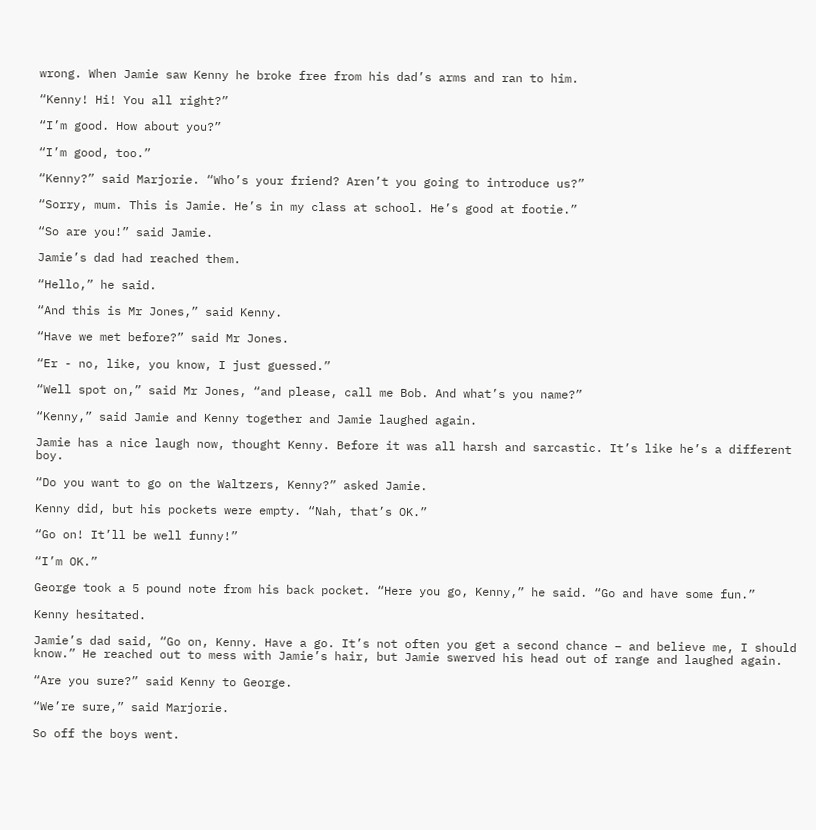wrong. When Jamie saw Kenny he broke free from his dad’s arms and ran to him.

“Kenny! Hi! You all right?”

“I’m good. How about you?”

“I’m good, too.”

“Kenny?” said Marjorie. “Who’s your friend? Aren’t you going to introduce us?”

“Sorry, mum. This is Jamie. He’s in my class at school. He’s good at footie.”

“So are you!” said Jamie.

Jamie’s dad had reached them.

“Hello,” he said.

“And this is Mr Jones,” said Kenny.

“Have we met before?” said Mr Jones.

“Er - no, like, you know, I just guessed.”

“Well spot on,” said Mr Jones, “and please, call me Bob. And what’s you name?”

“Kenny,” said Jamie and Kenny together and Jamie laughed again.

Jamie has a nice laugh now, thought Kenny. Before it was all harsh and sarcastic. It’s like he’s a different boy.

“Do you want to go on the Waltzers, Kenny?” asked Jamie.

Kenny did, but his pockets were empty. “Nah, that’s OK.”

“Go on! It’ll be well funny!”

“I’m OK.”

George took a 5 pound note from his back pocket. “Here you go, Kenny,” he said. “Go and have some fun.”

Kenny hesitated.

Jamie’s dad said, “Go on, Kenny. Have a go. It’s not often you get a second chance – and believe me, I should know.” He reached out to mess with Jamie’s hair, but Jamie swerved his head out of range and laughed again.

“Are you sure?” said Kenny to George.

“We’re sure,” said Marjorie.

So off the boys went.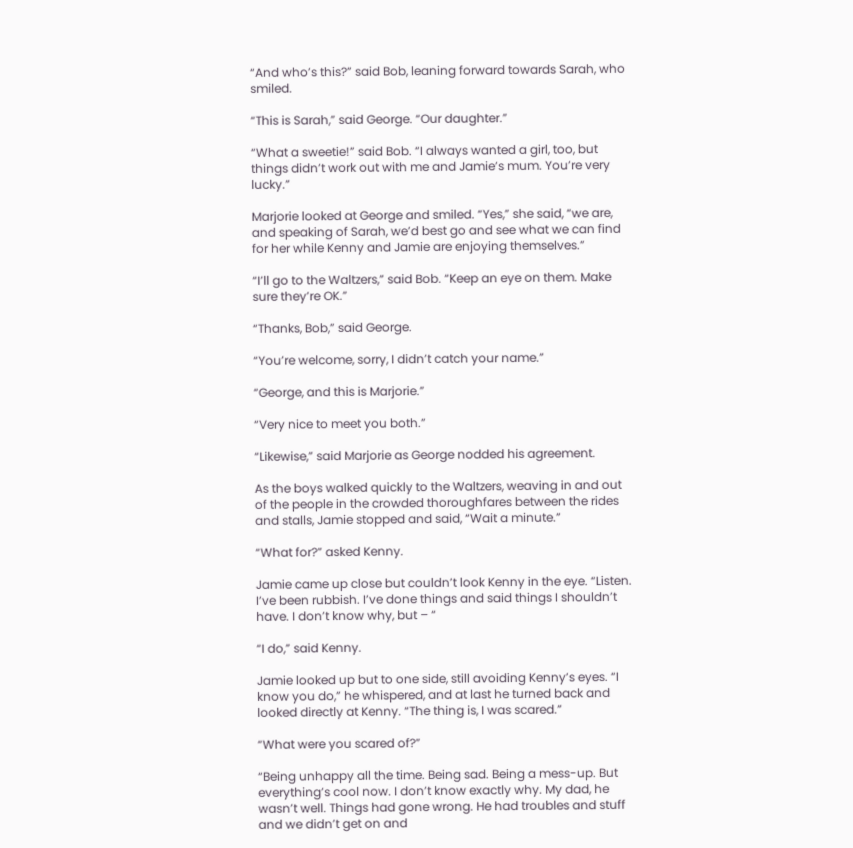“And who’s this?” said Bob, leaning forward towards Sarah, who smiled.

“This is Sarah,” said George. “Our daughter.”

“What a sweetie!” said Bob. “I always wanted a girl, too, but things didn’t work out with me and Jamie’s mum. You’re very lucky.”

Marjorie looked at George and smiled. “Yes,” she said, “we are, and speaking of Sarah, we’d best go and see what we can find for her while Kenny and Jamie are enjoying themselves.”

“I’ll go to the Waltzers,” said Bob. “Keep an eye on them. Make sure they’re OK.”

“Thanks, Bob,” said George.

“You’re welcome, sorry, I didn’t catch your name.”

“George, and this is Marjorie.”

“Very nice to meet you both.”

“Likewise,” said Marjorie as George nodded his agreement.

As the boys walked quickly to the Waltzers, weaving in and out of the people in the crowded thoroughfares between the rides and stalls, Jamie stopped and said, “Wait a minute.”

“What for?” asked Kenny.

Jamie came up close but couldn’t look Kenny in the eye. “Listen. I’ve been rubbish. I’ve done things and said things I shouldn’t have. I don’t know why, but – “

“I do,” said Kenny.

Jamie looked up but to one side, still avoiding Kenny’s eyes. “I know you do,” he whispered, and at last he turned back and looked directly at Kenny. “The thing is, I was scared.”

“What were you scared of?”

“Being unhappy all the time. Being sad. Being a mess-up. But everything’s cool now. I don’t know exactly why. My dad, he wasn’t well. Things had gone wrong. He had troubles and stuff and we didn’t get on and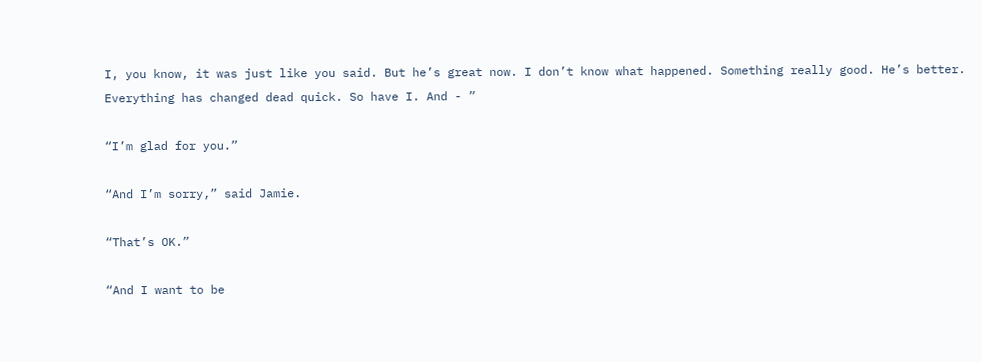I, you know, it was just like you said. But he’s great now. I don’t know what happened. Something really good. He’s better. Everything has changed dead quick. So have I. And - ”

“I’m glad for you.”

“And I’m sorry,” said Jamie.

“That’s OK.”

“And I want to be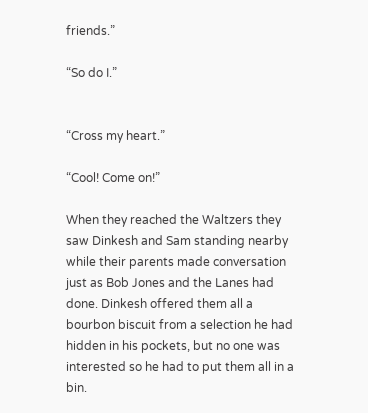friends.”

“So do I.”


“Cross my heart.”

“Cool! Come on!”

When they reached the Waltzers they saw Dinkesh and Sam standing nearby while their parents made conversation just as Bob Jones and the Lanes had done. Dinkesh offered them all a bourbon biscuit from a selection he had hidden in his pockets, but no one was interested so he had to put them all in a bin.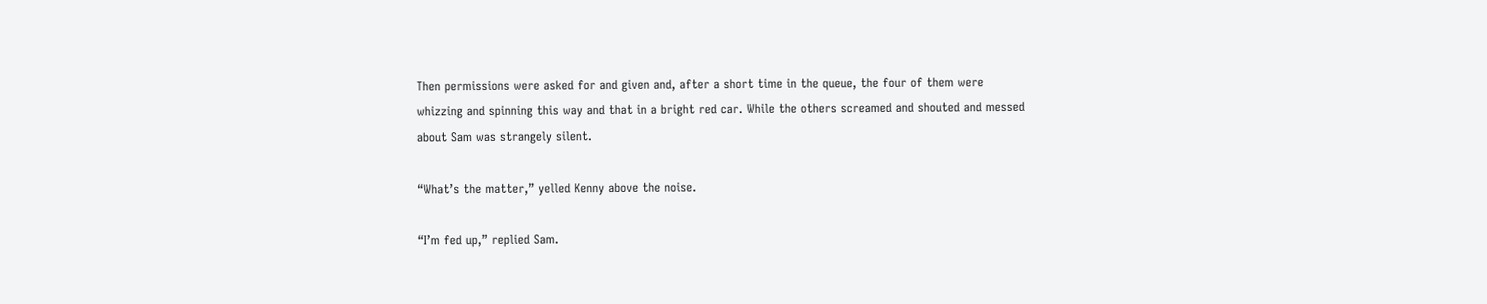Then permissions were asked for and given and, after a short time in the queue, the four of them were whizzing and spinning this way and that in a bright red car. While the others screamed and shouted and messed about Sam was strangely silent.

“What’s the matter,” yelled Kenny above the noise.

“I’m fed up,” replied Sam.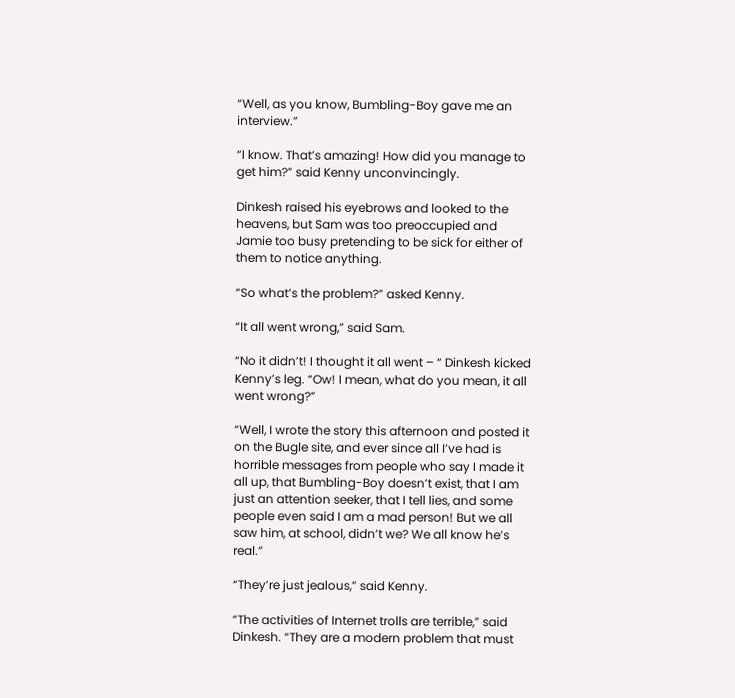“Well, as you know, Bumbling-Boy gave me an interview.”

“I know. That’s amazing! How did you manage to get him?” said Kenny unconvincingly.

Dinkesh raised his eyebrows and looked to the heavens, but Sam was too preoccupied and Jamie too busy pretending to be sick for either of them to notice anything.

“So what’s the problem?” asked Kenny.

“It all went wrong,” said Sam.

“No it didn’t! I thought it all went – “ Dinkesh kicked Kenny’s leg. “Ow! I mean, what do you mean, it all went wrong?”

“Well, I wrote the story this afternoon and posted it on the Bugle site, and ever since all I’ve had is horrible messages from people who say I made it all up, that Bumbling-Boy doesn’t exist, that I am just an attention seeker, that I tell lies, and some people even said I am a mad person! But we all saw him, at school, didn’t we? We all know he’s real.”

“They’re just jealous,” said Kenny.

“The activities of Internet trolls are terrible,” said Dinkesh. “They are a modern problem that must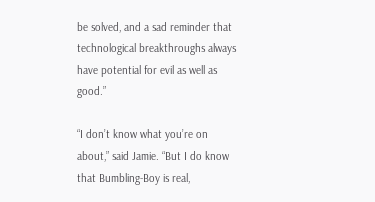be solved, and a sad reminder that technological breakthroughs always have potential for evil as well as good.”

“I don’t know what you’re on about,” said Jamie. “But I do know that Bumbling-Boy is real,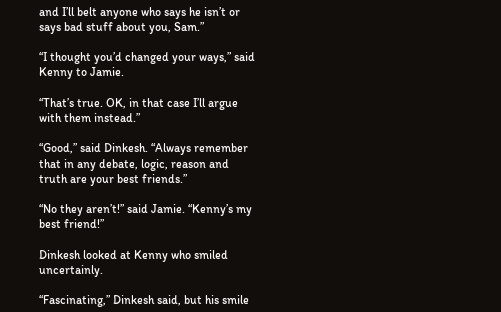and I’ll belt anyone who says he isn’t or says bad stuff about you, Sam.”

“I thought you’d changed your ways,” said Kenny to Jamie.

“That’s true. OK, in that case I’ll argue with them instead.”

“Good,” said Dinkesh. “Always remember that in any debate, logic, reason and truth are your best friends.”

“No they aren’t!” said Jamie. “Kenny’s my best friend!”

Dinkesh looked at Kenny who smiled uncertainly.

“Fascinating,” Dinkesh said, but his smile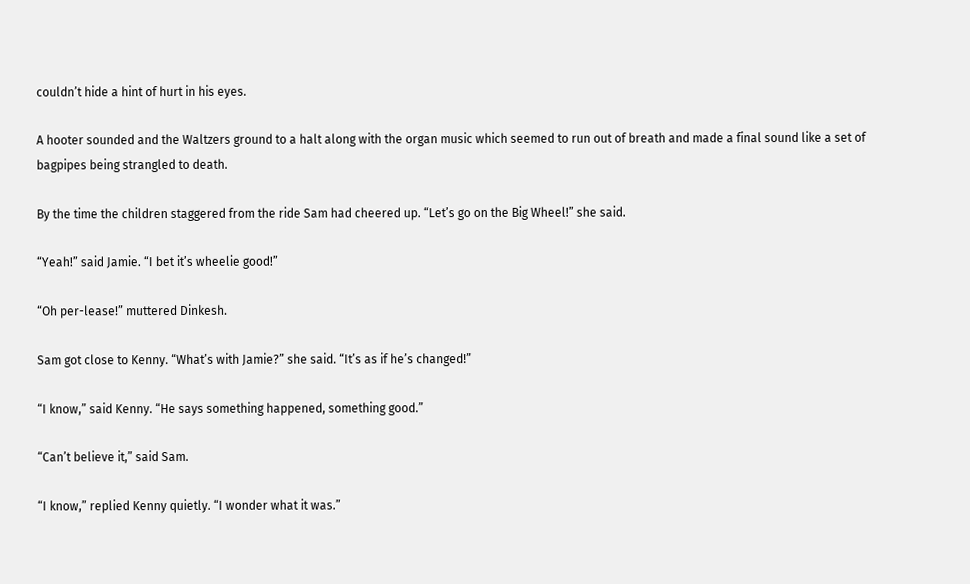couldn’t hide a hint of hurt in his eyes.

A hooter sounded and the Waltzers ground to a halt along with the organ music which seemed to run out of breath and made a final sound like a set of bagpipes being strangled to death.

By the time the children staggered from the ride Sam had cheered up. “Let’s go on the Big Wheel!” she said.

“Yeah!” said Jamie. “I bet it’s wheelie good!”

“Oh per-lease!” muttered Dinkesh.

Sam got close to Kenny. “What’s with Jamie?” she said. “It’s as if he’s changed!”

“I know,” said Kenny. “He says something happened, something good.”

“Can’t believe it,” said Sam.

“I know,” replied Kenny quietly. “I wonder what it was.”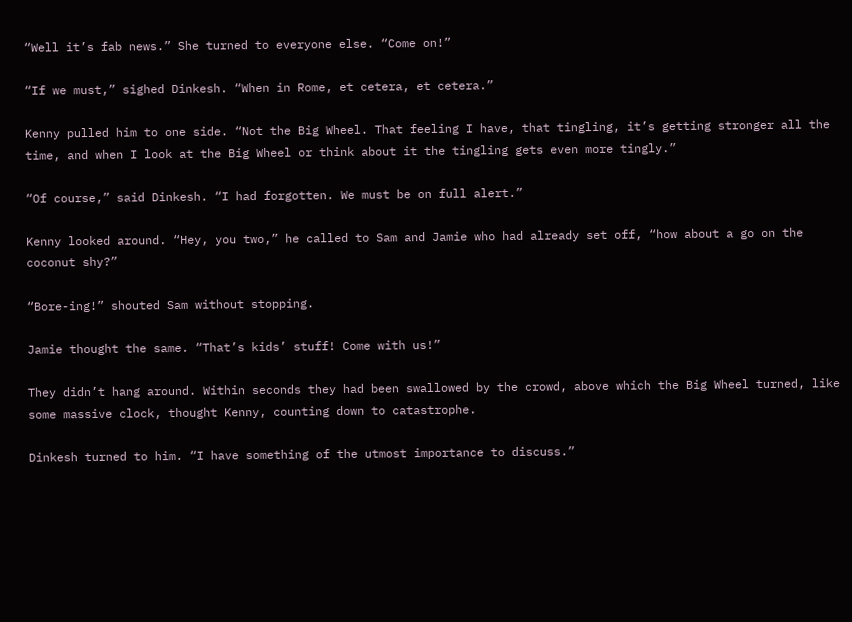“Well it’s fab news.” She turned to everyone else. “Come on!”

“If we must,” sighed Dinkesh. “When in Rome, et cetera, et cetera.”

Kenny pulled him to one side. “Not the Big Wheel. That feeling I have, that tingling, it’s getting stronger all the time, and when I look at the Big Wheel or think about it the tingling gets even more tingly.”

“Of course,” said Dinkesh. “I had forgotten. We must be on full alert.”

Kenny looked around. “Hey, you two,” he called to Sam and Jamie who had already set off, “how about a go on the coconut shy?”

“Bore-ing!” shouted Sam without stopping.

Jamie thought the same. “That’s kids’ stuff! Come with us!”

They didn’t hang around. Within seconds they had been swallowed by the crowd, above which the Big Wheel turned, like some massive clock, thought Kenny, counting down to catastrophe.

Dinkesh turned to him. “I have something of the utmost importance to discuss.”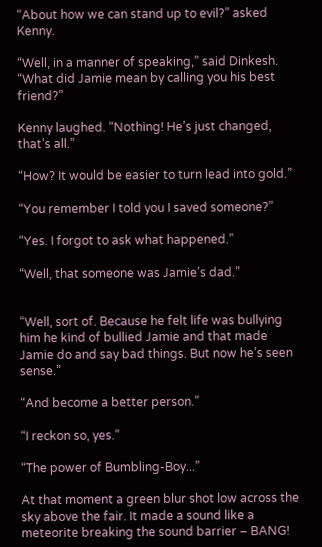“About how we can stand up to evil?” asked Kenny.

“Well, in a manner of speaking,” said Dinkesh. “What did Jamie mean by calling you his best friend?”

Kenny laughed. “Nothing! He’s just changed, that’s all.”

“How? It would be easier to turn lead into gold.”

“You remember I told you I saved someone?”

“Yes. I forgot to ask what happened.”

“Well, that someone was Jamie’s dad.”


“Well, sort of. Because he felt life was bullying him he kind of bullied Jamie and that made Jamie do and say bad things. But now he’s seen sense.”

“And become a better person.”

“I reckon so, yes.”

“The power of Bumbling-Boy...”

At that moment a green blur shot low across the sky above the fair. It made a sound like a meteorite breaking the sound barrier – BANG!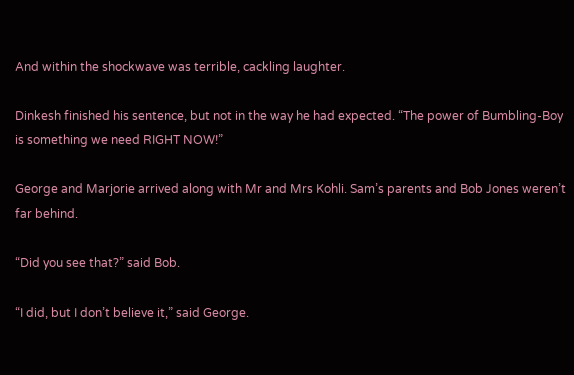And within the shockwave was terrible, cackling laughter.

Dinkesh finished his sentence, but not in the way he had expected. “The power of Bumbling-Boy is something we need RIGHT NOW!”

George and Marjorie arrived along with Mr and Mrs Kohli. Sam’s parents and Bob Jones weren’t far behind.

“Did you see that?” said Bob.

“I did, but I don’t believe it,” said George.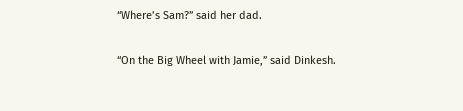“Where’s Sam?” said her dad.

“On the Big Wheel with Jamie,” said Dinkesh.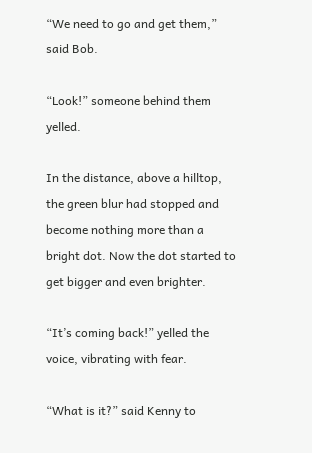“We need to go and get them,” said Bob.

“Look!” someone behind them yelled.

In the distance, above a hilltop, the green blur had stopped and become nothing more than a bright dot. Now the dot started to get bigger and even brighter.

“It’s coming back!” yelled the voice, vibrating with fear.

“What is it?” said Kenny to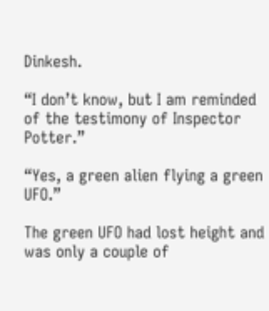Dinkesh.

“I don’t know, but I am reminded of the testimony of Inspector Potter.”

“Yes, a green alien flying a green UFO.”

The green UFO had lost height and was only a couple of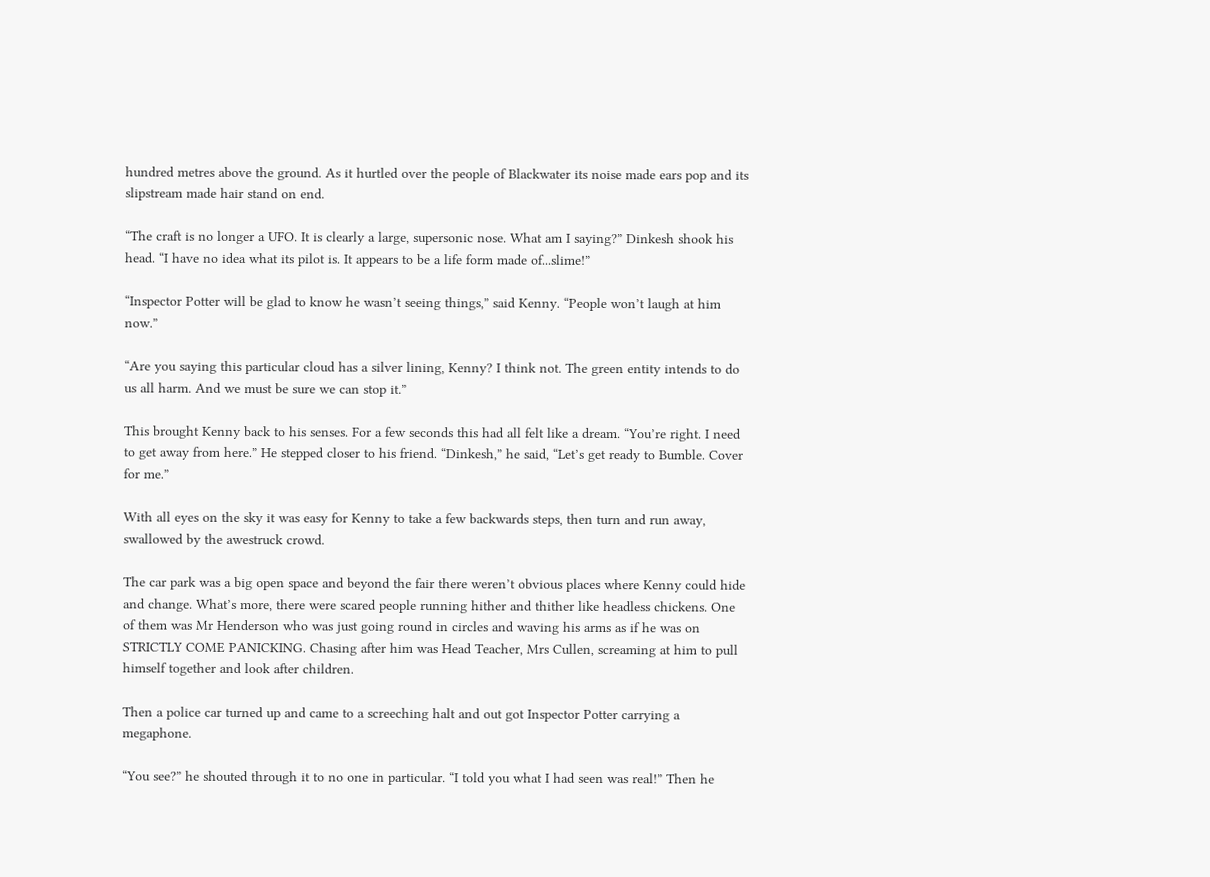hundred metres above the ground. As it hurtled over the people of Blackwater its noise made ears pop and its slipstream made hair stand on end.

“The craft is no longer a UFO. It is clearly a large, supersonic nose. What am I saying?” Dinkesh shook his head. “I have no idea what its pilot is. It appears to be a life form made of...slime!”

“Inspector Potter will be glad to know he wasn’t seeing things,” said Kenny. “People won’t laugh at him now.”

“Are you saying this particular cloud has a silver lining, Kenny? I think not. The green entity intends to do us all harm. And we must be sure we can stop it.”

This brought Kenny back to his senses. For a few seconds this had all felt like a dream. “You’re right. I need to get away from here.” He stepped closer to his friend. “Dinkesh,” he said, “Let’s get ready to Bumble. Cover for me.”

With all eyes on the sky it was easy for Kenny to take a few backwards steps, then turn and run away, swallowed by the awestruck crowd.

The car park was a big open space and beyond the fair there weren’t obvious places where Kenny could hide and change. What’s more, there were scared people running hither and thither like headless chickens. One of them was Mr Henderson who was just going round in circles and waving his arms as if he was on STRICTLY COME PANICKING. Chasing after him was Head Teacher, Mrs Cullen, screaming at him to pull himself together and look after children.

Then a police car turned up and came to a screeching halt and out got Inspector Potter carrying a megaphone.

“You see?” he shouted through it to no one in particular. “I told you what I had seen was real!” Then he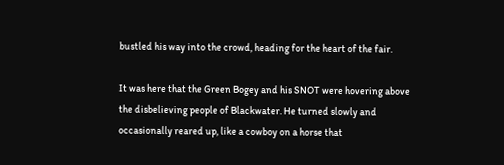bustled his way into the crowd, heading for the heart of the fair.

It was here that the Green Bogey and his SNOT were hovering above the disbelieving people of Blackwater. He turned slowly and occasionally reared up, like a cowboy on a horse that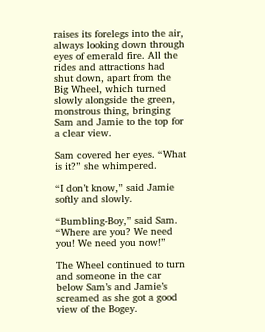raises its forelegs into the air, always looking down through eyes of emerald fire. All the rides and attractions had shut down, apart from the Big Wheel, which turned slowly alongside the green, monstrous thing, bringing Sam and Jamie to the top for a clear view.

Sam covered her eyes. “What is it?” she whimpered.

“I don’t know,” said Jamie softly and slowly.

“Bumbling-Boy,” said Sam. “Where are you? We need you! We need you now!”

The Wheel continued to turn and someone in the car below Sam’s and Jamie’s screamed as she got a good view of the Bogey.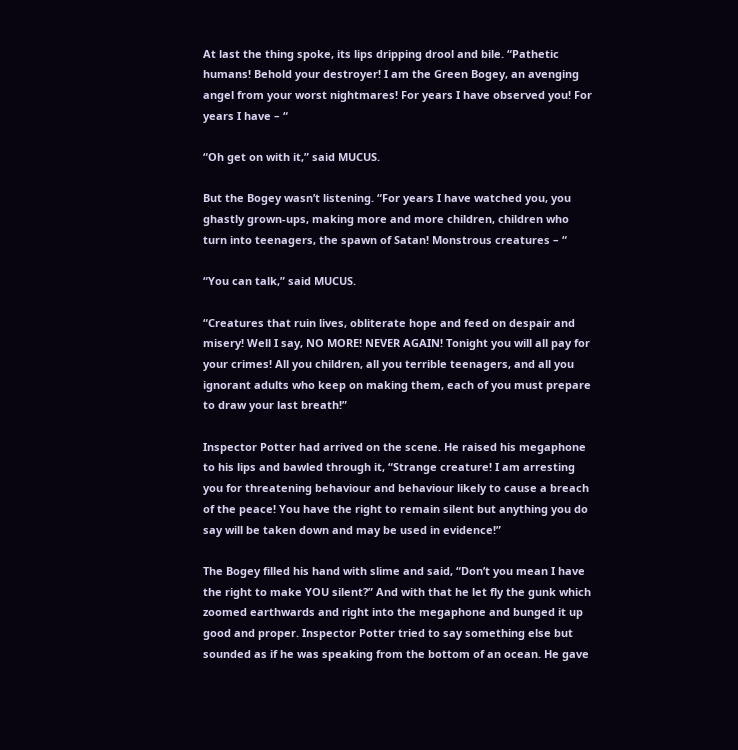At last the thing spoke, its lips dripping drool and bile. “Pathetic humans! Behold your destroyer! I am the Green Bogey, an avenging angel from your worst nightmares! For years I have observed you! For years I have – “

“Oh get on with it,” said MUCUS.

But the Bogey wasn’t listening. “For years I have watched you, you ghastly grown-ups, making more and more children, children who turn into teenagers, the spawn of Satan! Monstrous creatures – “

“You can talk,” said MUCUS.

“Creatures that ruin lives, obliterate hope and feed on despair and misery! Well I say, NO MORE! NEVER AGAIN! Tonight you will all pay for your crimes! All you children, all you terrible teenagers, and all you ignorant adults who keep on making them, each of you must prepare to draw your last breath!”

Inspector Potter had arrived on the scene. He raised his megaphone to his lips and bawled through it, “Strange creature! I am arresting you for threatening behaviour and behaviour likely to cause a breach of the peace! You have the right to remain silent but anything you do say will be taken down and may be used in evidence!”

The Bogey filled his hand with slime and said, “Don’t you mean I have the right to make YOU silent?” And with that he let fly the gunk which zoomed earthwards and right into the megaphone and bunged it up good and proper. Inspector Potter tried to say something else but sounded as if he was speaking from the bottom of an ocean. He gave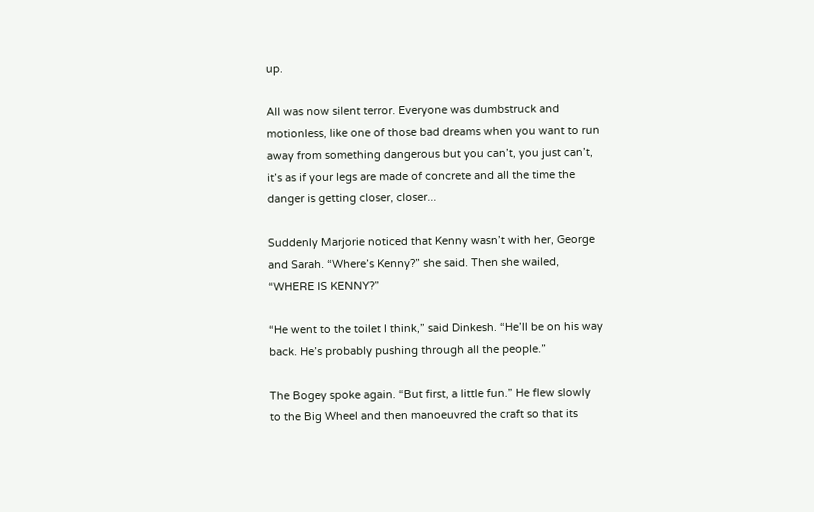up.

All was now silent terror. Everyone was dumbstruck and motionless, like one of those bad dreams when you want to run away from something dangerous but you can’t, you just can’t, it’s as if your legs are made of concrete and all the time the danger is getting closer, closer...

Suddenly Marjorie noticed that Kenny wasn’t with her, George and Sarah. “Where’s Kenny?” she said. Then she wailed, “WHERE IS KENNY?”

“He went to the toilet I think,” said Dinkesh. “He’ll be on his way back. He’s probably pushing through all the people.”

The Bogey spoke again. “But first, a little fun.” He flew slowly to the Big Wheel and then manoeuvred the craft so that its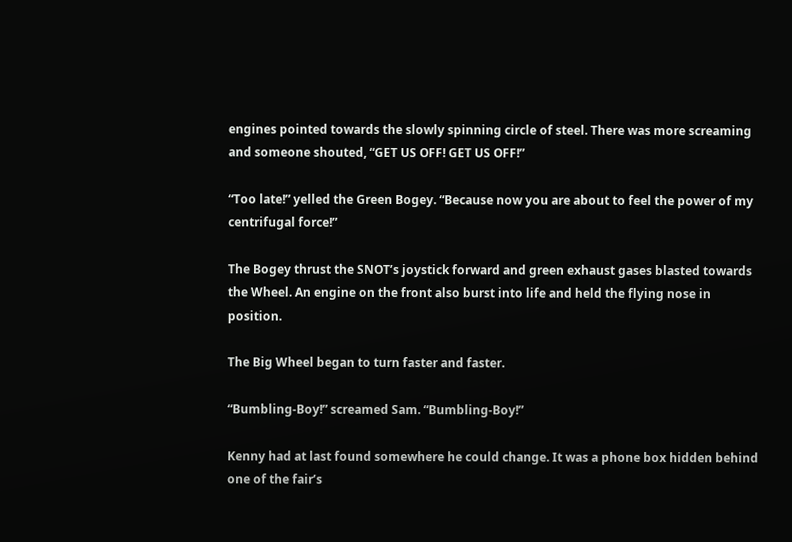engines pointed towards the slowly spinning circle of steel. There was more screaming and someone shouted, “GET US OFF! GET US OFF!”

“Too late!” yelled the Green Bogey. “Because now you are about to feel the power of my centrifugal force!”

The Bogey thrust the SNOT’s joystick forward and green exhaust gases blasted towards the Wheel. An engine on the front also burst into life and held the flying nose in position.

The Big Wheel began to turn faster and faster.

“Bumbling-Boy!” screamed Sam. “Bumbling-Boy!”

Kenny had at last found somewhere he could change. It was a phone box hidden behind one of the fair’s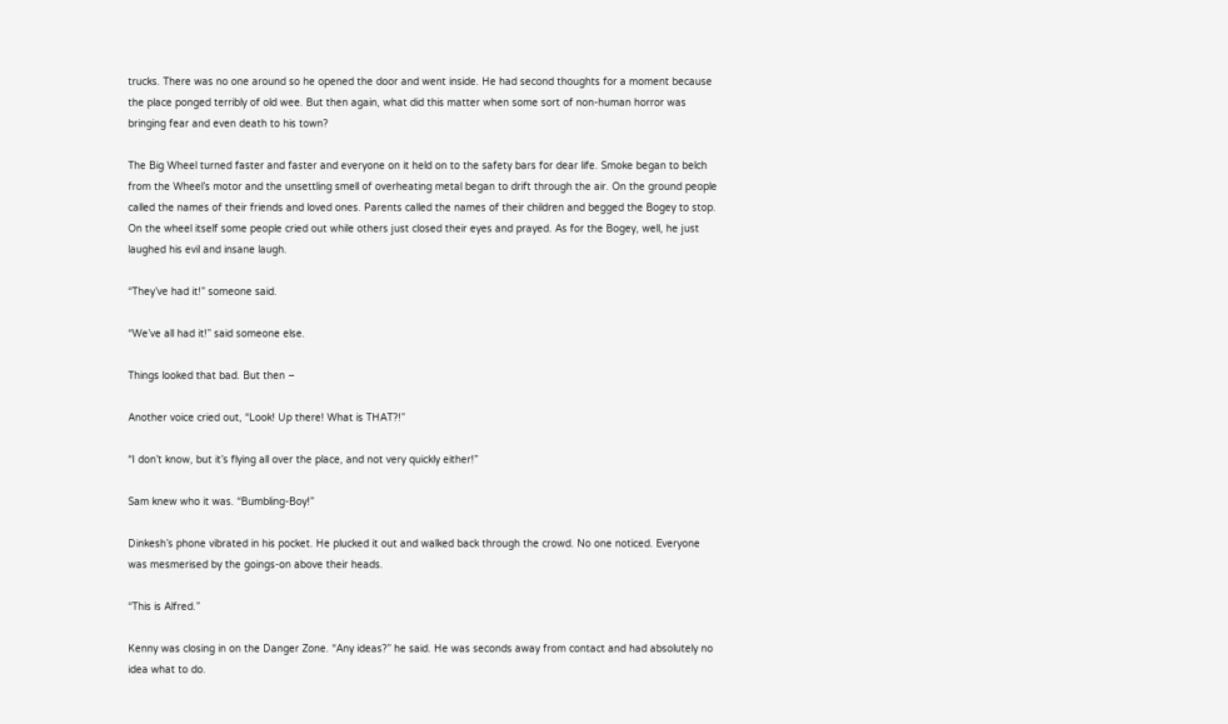trucks. There was no one around so he opened the door and went inside. He had second thoughts for a moment because the place ponged terribly of old wee. But then again, what did this matter when some sort of non-human horror was bringing fear and even death to his town?

The Big Wheel turned faster and faster and everyone on it held on to the safety bars for dear life. Smoke began to belch from the Wheel’s motor and the unsettling smell of overheating metal began to drift through the air. On the ground people called the names of their friends and loved ones. Parents called the names of their children and begged the Bogey to stop. On the wheel itself some people cried out while others just closed their eyes and prayed. As for the Bogey, well, he just laughed his evil and insane laugh.

“They’ve had it!” someone said.

“We’ve all had it!” said someone else.

Things looked that bad. But then –

Another voice cried out, “Look! Up there! What is THAT?!”

“I don’t know, but it’s flying all over the place, and not very quickly either!”

Sam knew who it was. “Bumbling-Boy!”

Dinkesh’s phone vibrated in his pocket. He plucked it out and walked back through the crowd. No one noticed. Everyone was mesmerised by the goings-on above their heads.

“This is Alfred.”

Kenny was closing in on the Danger Zone. “Any ideas?” he said. He was seconds away from contact and had absolutely no idea what to do.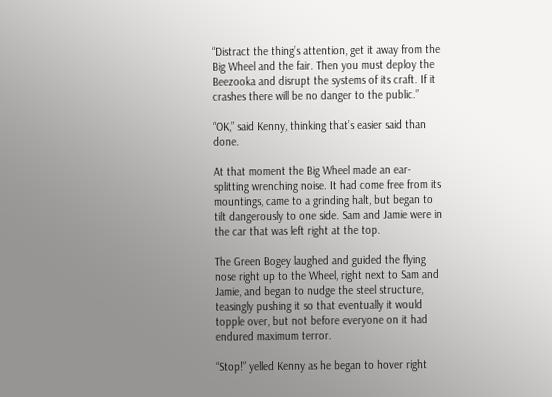“Distract the thing’s attention, get it away from the Big Wheel and the fair. Then you must deploy the Beezooka and disrupt the systems of its craft. If it crashes there will be no danger to the public.”

“OK,” said Kenny, thinking that’s easier said than done.

At that moment the Big Wheel made an ear-splitting wrenching noise. It had come free from its mountings, came to a grinding halt, but began to tilt dangerously to one side. Sam and Jamie were in the car that was left right at the top.

The Green Bogey laughed and guided the flying nose right up to the Wheel, right next to Sam and Jamie, and began to nudge the steel structure, teasingly pushing it so that eventually it would topple over, but not before everyone on it had endured maximum terror.

“Stop!” yelled Kenny as he began to hover right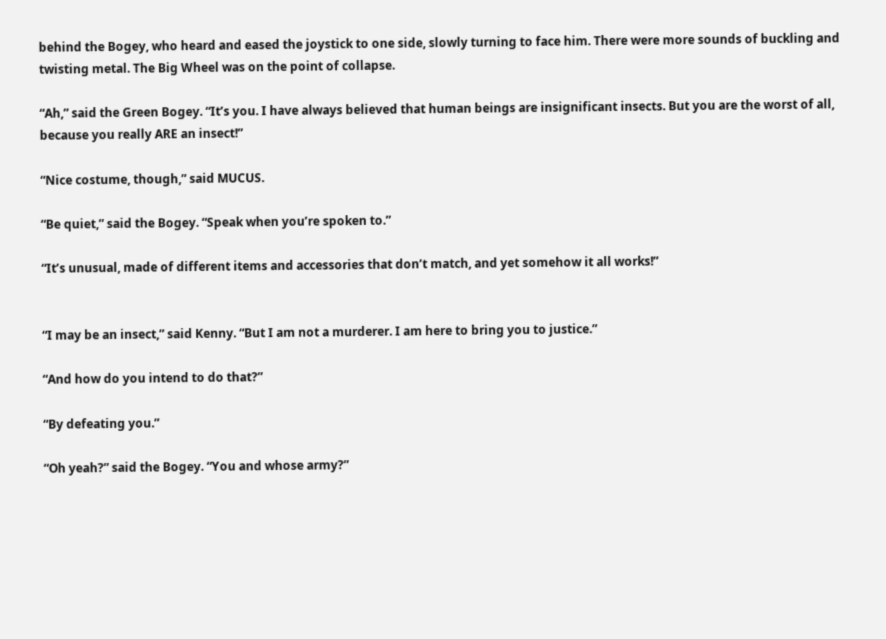behind the Bogey, who heard and eased the joystick to one side, slowly turning to face him. There were more sounds of buckling and twisting metal. The Big Wheel was on the point of collapse.

“Ah,” said the Green Bogey. “It’s you. I have always believed that human beings are insignificant insects. But you are the worst of all, because you really ARE an insect!”

“Nice costume, though,” said MUCUS.

“Be quiet,” said the Bogey. “Speak when you’re spoken to.”

“It’s unusual, made of different items and accessories that don’t match, and yet somehow it all works!”


“I may be an insect,” said Kenny. “But I am not a murderer. I am here to bring you to justice.”

“And how do you intend to do that?”

“By defeating you.”

“Oh yeah?” said the Bogey. “You and whose army?”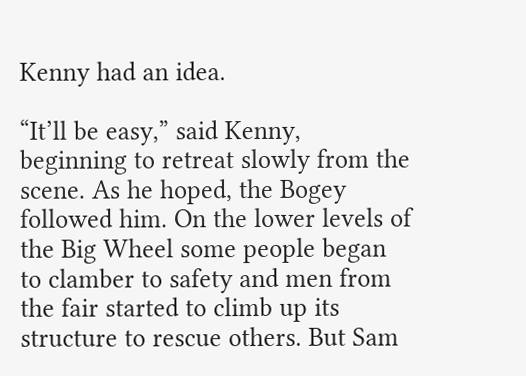Kenny had an idea.

“It’ll be easy,” said Kenny, beginning to retreat slowly from the scene. As he hoped, the Bogey followed him. On the lower levels of the Big Wheel some people began to clamber to safety and men from the fair started to climb up its structure to rescue others. But Sam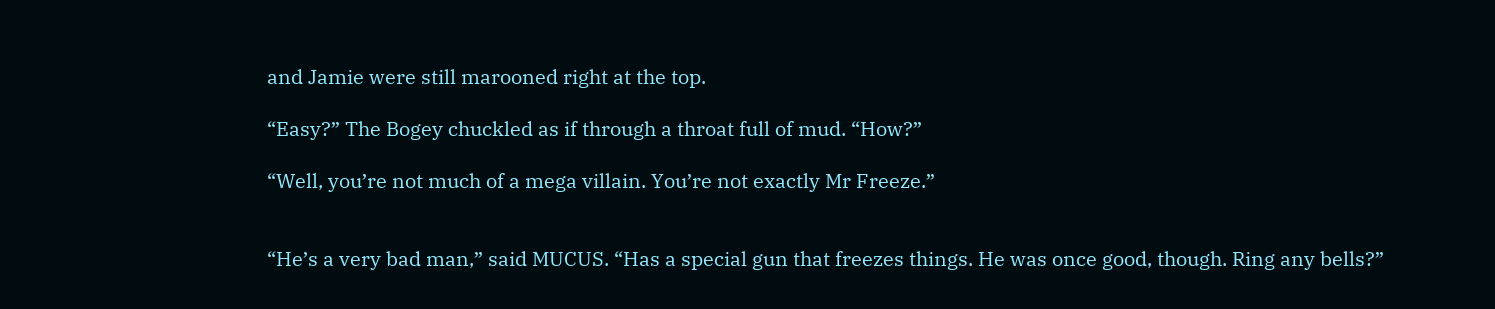and Jamie were still marooned right at the top.

“Easy?” The Bogey chuckled as if through a throat full of mud. “How?”

“Well, you’re not much of a mega villain. You’re not exactly Mr Freeze.”


“He’s a very bad man,” said MUCUS. “Has a special gun that freezes things. He was once good, though. Ring any bells?”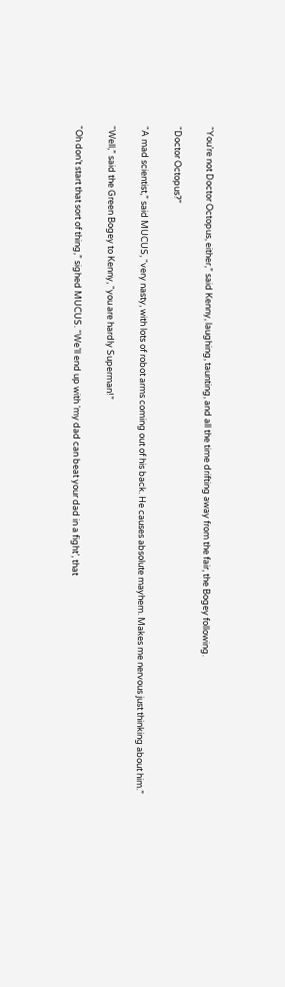“You’re not Doctor Octopus, either,” said Kenny, laughing, taunting, and all the time drifting away from the fair, the Bogey following.

“Doctor Octopus?”

“A mad scientist,” said MUCUS, “very nasty, with lots of robot arms coming out of his back. He causes absolute mayhem. Makes me nervous just thinking about him.”

“Well,” said the Green Bogey to Kenny, “you are hardly Superman!”

“Oh don’t start that sort of thing,” sighed MUCUS. “We’ll end up with ‘my dad can beat your dad in a fight’, that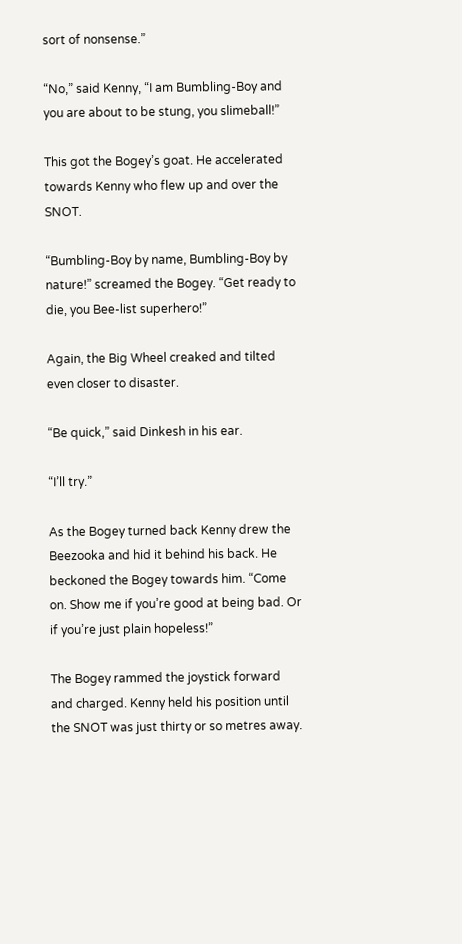sort of nonsense.”

“No,” said Kenny, “I am Bumbling-Boy and you are about to be stung, you slimeball!”

This got the Bogey’s goat. He accelerated towards Kenny who flew up and over the SNOT.

“Bumbling-Boy by name, Bumbling-Boy by nature!” screamed the Bogey. “Get ready to die, you Bee-list superhero!”

Again, the Big Wheel creaked and tilted even closer to disaster.

“Be quick,” said Dinkesh in his ear.

“I’ll try.”

As the Bogey turned back Kenny drew the Beezooka and hid it behind his back. He beckoned the Bogey towards him. “Come on. Show me if you’re good at being bad. Or if you’re just plain hopeless!”

The Bogey rammed the joystick forward and charged. Kenny held his position until the SNOT was just thirty or so metres away.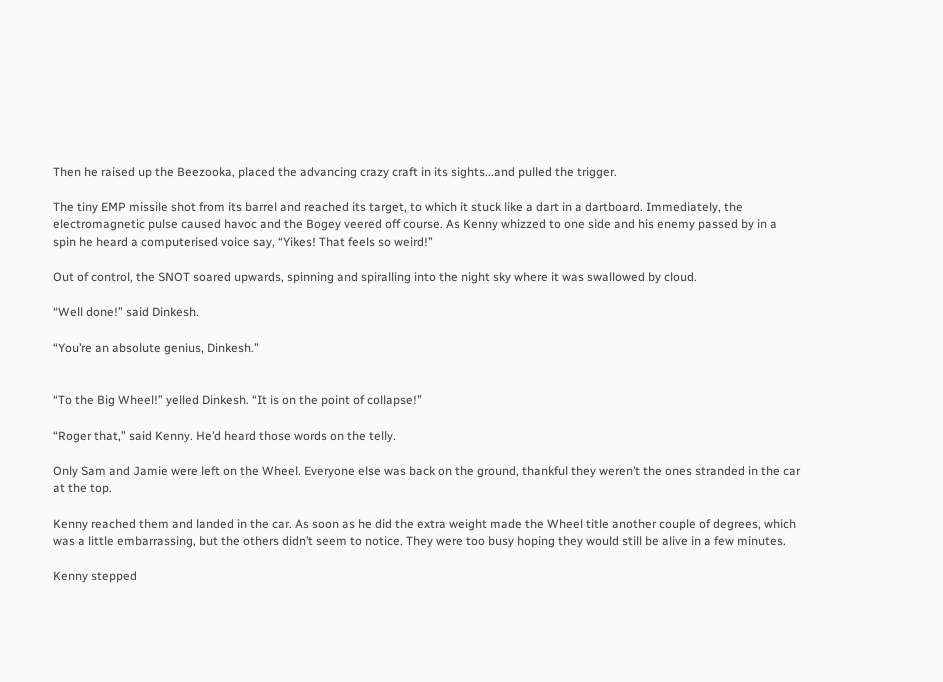Then he raised up the Beezooka, placed the advancing crazy craft in its sights...and pulled the trigger.

The tiny EMP missile shot from its barrel and reached its target, to which it stuck like a dart in a dartboard. Immediately, the electromagnetic pulse caused havoc and the Bogey veered off course. As Kenny whizzed to one side and his enemy passed by in a spin he heard a computerised voice say, “Yikes! That feels so weird!”

Out of control, the SNOT soared upwards, spinning and spiralling into the night sky where it was swallowed by cloud.

“Well done!” said Dinkesh.

“You’re an absolute genius, Dinkesh.”


“To the Big Wheel!” yelled Dinkesh. “It is on the point of collapse!”

“Roger that,” said Kenny. He’d heard those words on the telly.

Only Sam and Jamie were left on the Wheel. Everyone else was back on the ground, thankful they weren’t the ones stranded in the car at the top.

Kenny reached them and landed in the car. As soon as he did the extra weight made the Wheel title another couple of degrees, which was a little embarrassing, but the others didn’t seem to notice. They were too busy hoping they would still be alive in a few minutes.

Kenny stepped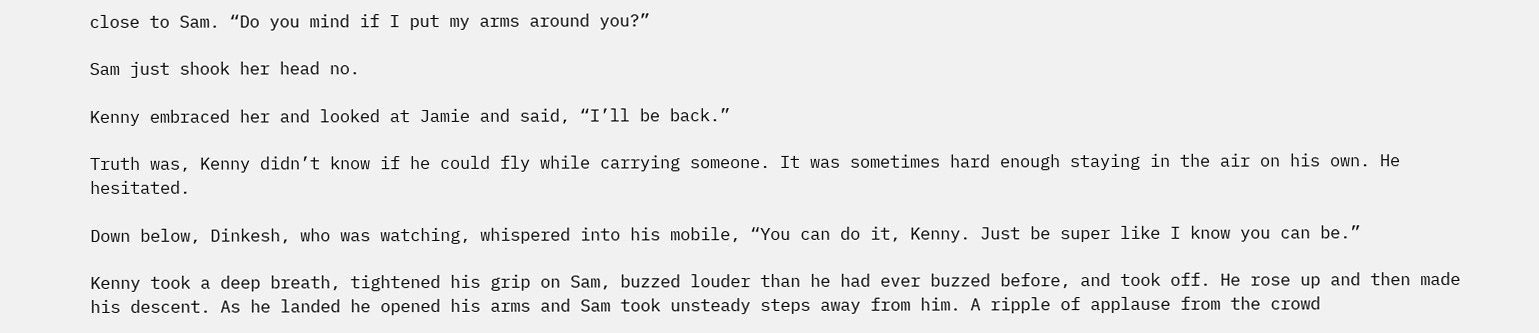close to Sam. “Do you mind if I put my arms around you?”

Sam just shook her head no.

Kenny embraced her and looked at Jamie and said, “I’ll be back.”

Truth was, Kenny didn’t know if he could fly while carrying someone. It was sometimes hard enough staying in the air on his own. He hesitated.

Down below, Dinkesh, who was watching, whispered into his mobile, “You can do it, Kenny. Just be super like I know you can be.”

Kenny took a deep breath, tightened his grip on Sam, buzzed louder than he had ever buzzed before, and took off. He rose up and then made his descent. As he landed he opened his arms and Sam took unsteady steps away from him. A ripple of applause from the crowd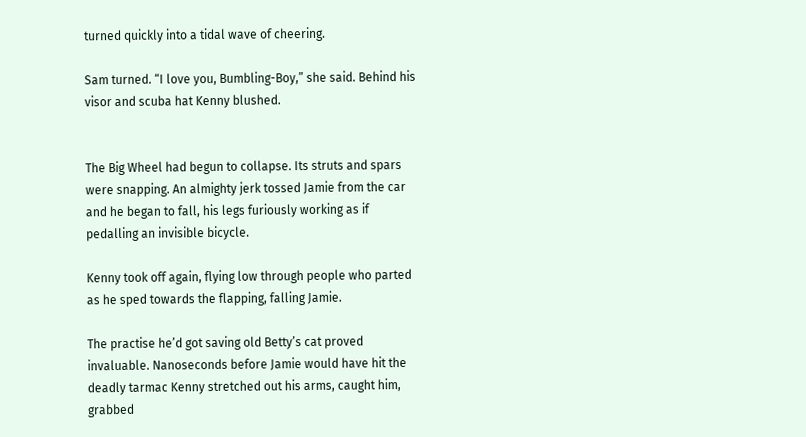turned quickly into a tidal wave of cheering.

Sam turned. “I love you, Bumbling-Boy,” she said. Behind his visor and scuba hat Kenny blushed.


The Big Wheel had begun to collapse. Its struts and spars were snapping. An almighty jerk tossed Jamie from the car and he began to fall, his legs furiously working as if pedalling an invisible bicycle.

Kenny took off again, flying low through people who parted as he sped towards the flapping, falling Jamie.

The practise he’d got saving old Betty’s cat proved invaluable. Nanoseconds before Jamie would have hit the deadly tarmac Kenny stretched out his arms, caught him, grabbed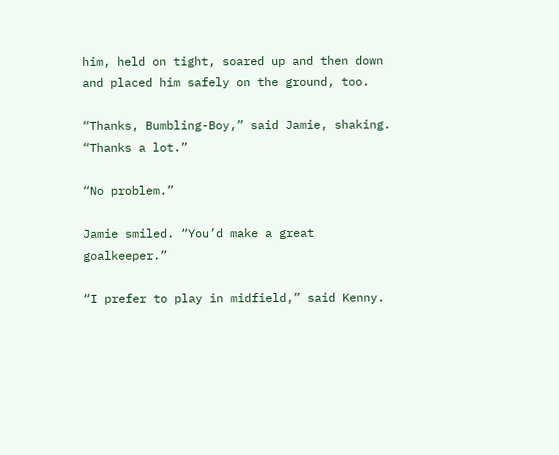him, held on tight, soared up and then down and placed him safely on the ground, too.

“Thanks, Bumbling-Boy,” said Jamie, shaking. “Thanks a lot.”

“No problem.”

Jamie smiled. “You’d make a great goalkeeper.”

“I prefer to play in midfield,” said Kenny.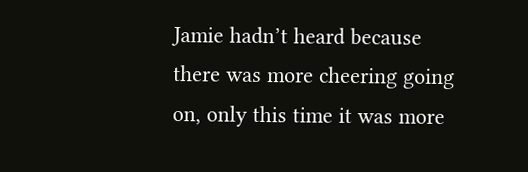Jamie hadn’t heard because there was more cheering going on, only this time it was more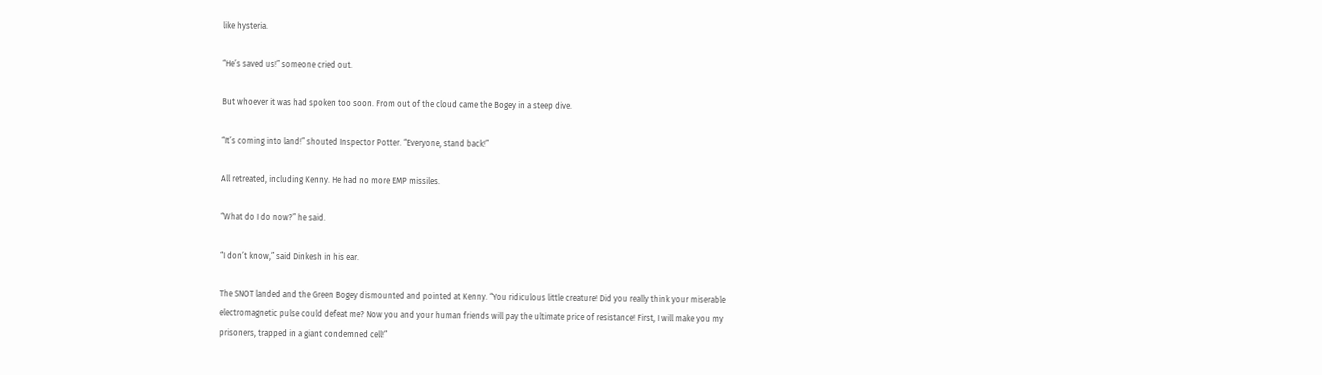like hysteria.

“He’s saved us!” someone cried out.

But whoever it was had spoken too soon. From out of the cloud came the Bogey in a steep dive.

“It’s coming into land!” shouted Inspector Potter. “Everyone, stand back!”

All retreated, including Kenny. He had no more EMP missiles.

“What do I do now?” he said.

“I don’t know,” said Dinkesh in his ear.

The SNOT landed and the Green Bogey dismounted and pointed at Kenny. “You ridiculous little creature! Did you really think your miserable electromagnetic pulse could defeat me? Now you and your human friends will pay the ultimate price of resistance! First, I will make you my prisoners, trapped in a giant condemned cell!”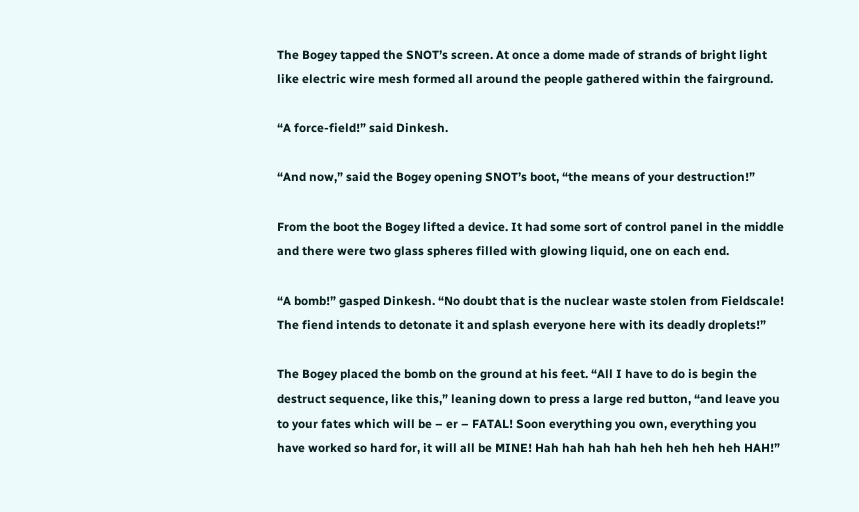The Bogey tapped the SNOT’s screen. At once a dome made of strands of bright light like electric wire mesh formed all around the people gathered within the fairground.

“A force-field!” said Dinkesh.

“And now,” said the Bogey opening SNOT’s boot, “the means of your destruction!”

From the boot the Bogey lifted a device. It had some sort of control panel in the middle and there were two glass spheres filled with glowing liquid, one on each end.

“A bomb!” gasped Dinkesh. “No doubt that is the nuclear waste stolen from Fieldscale! The fiend intends to detonate it and splash everyone here with its deadly droplets!”

The Bogey placed the bomb on the ground at his feet. “All I have to do is begin the destruct sequence, like this,” leaning down to press a large red button, “and leave you to your fates which will be – er – FATAL! Soon everything you own, everything you have worked so hard for, it will all be MINE! Hah hah hah hah heh heh heh heh HAH!”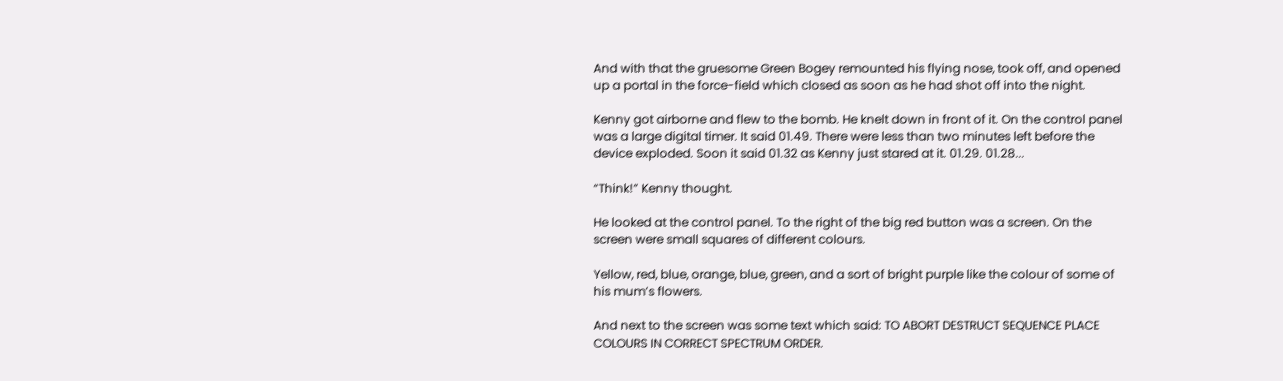And with that the gruesome Green Bogey remounted his flying nose, took off, and opened up a portal in the force-field which closed as soon as he had shot off into the night.

Kenny got airborne and flew to the bomb. He knelt down in front of it. On the control panel was a large digital timer. It said 01.49. There were less than two minutes left before the device exploded. Soon it said 01.32 as Kenny just stared at it. 01.29. 01.28...

“Think!” Kenny thought.

He looked at the control panel. To the right of the big red button was a screen. On the screen were small squares of different colours.

Yellow, red, blue, orange, blue, green, and a sort of bright purple like the colour of some of his mum’s flowers.

And next to the screen was some text which said: TO ABORT DESTRUCT SEQUENCE PLACE COLOURS IN CORRECT SPECTRUM ORDER.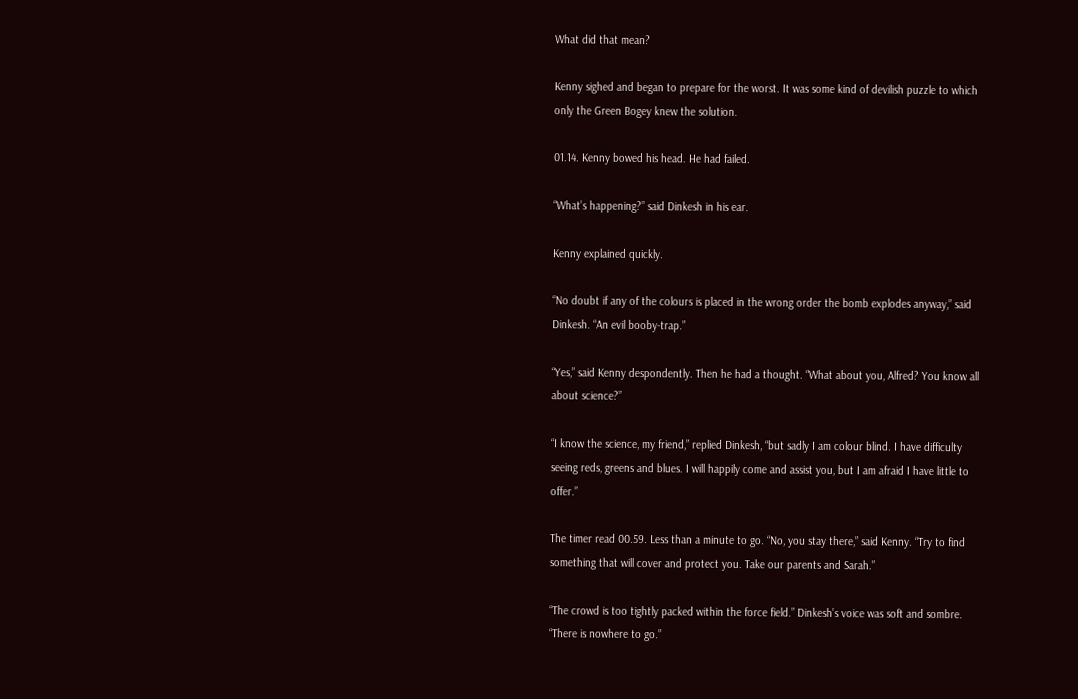What did that mean?

Kenny sighed and began to prepare for the worst. It was some kind of devilish puzzle to which only the Green Bogey knew the solution.

01.14. Kenny bowed his head. He had failed.

“What’s happening?” said Dinkesh in his ear.

Kenny explained quickly.

“No doubt if any of the colours is placed in the wrong order the bomb explodes anyway,” said Dinkesh. “An evil booby-trap.”

“Yes,” said Kenny despondently. Then he had a thought. “What about you, Alfred? You know all about science?”

“I know the science, my friend,” replied Dinkesh, “but sadly I am colour blind. I have difficulty seeing reds, greens and blues. I will happily come and assist you, but I am afraid I have little to offer.”

The timer read 00.59. Less than a minute to go. “No, you stay there,” said Kenny. “Try to find something that will cover and protect you. Take our parents and Sarah.”

“The crowd is too tightly packed within the force field.” Dinkesh’s voice was soft and sombre. “There is nowhere to go.”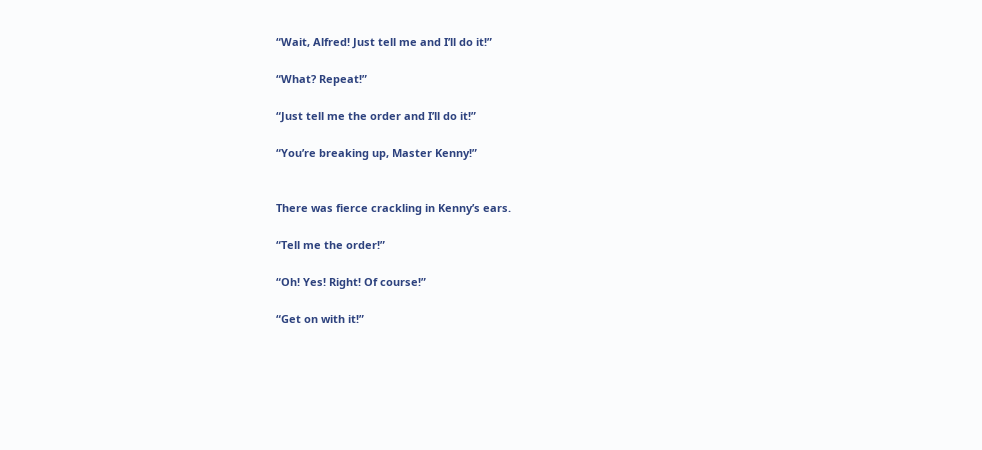“Wait, Alfred! Just tell me and I’ll do it!”

“What? Repeat!”

“Just tell me the order and I’ll do it!”

“You’re breaking up, Master Kenny!”


There was fierce crackling in Kenny’s ears.

“Tell me the order!”

“Oh! Yes! Right! Of course!”

“Get on with it!”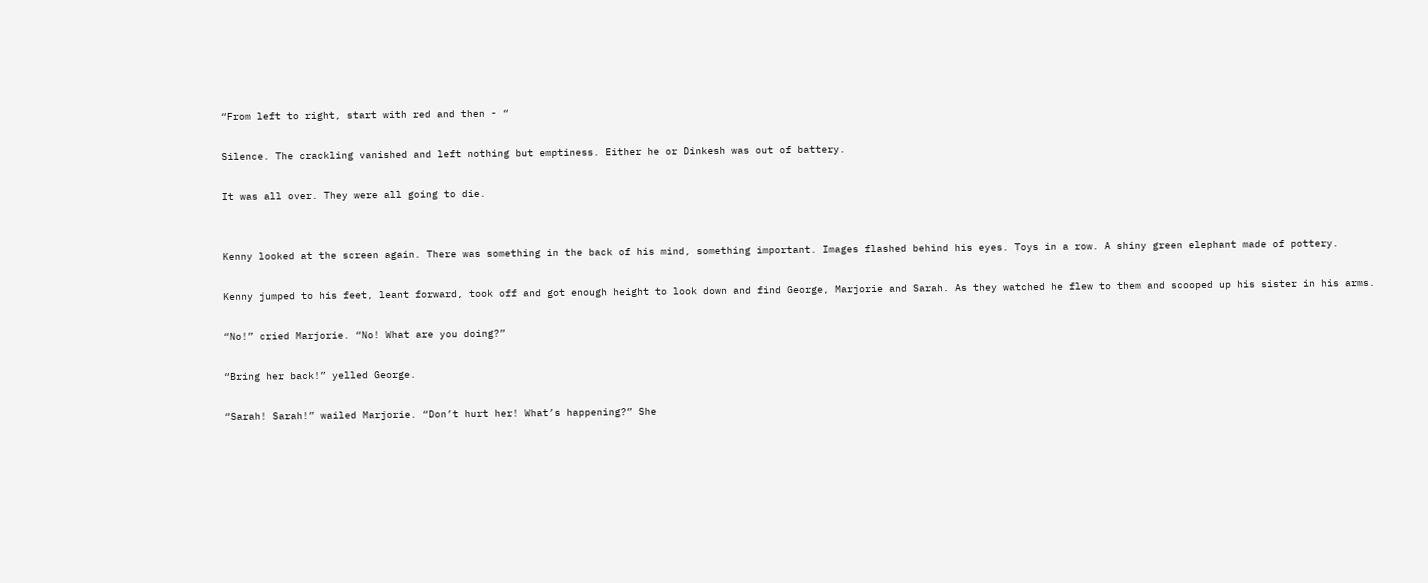“From left to right, start with red and then - “

Silence. The crackling vanished and left nothing but emptiness. Either he or Dinkesh was out of battery.

It was all over. They were all going to die.


Kenny looked at the screen again. There was something in the back of his mind, something important. Images flashed behind his eyes. Toys in a row. A shiny green elephant made of pottery.

Kenny jumped to his feet, leant forward, took off and got enough height to look down and find George, Marjorie and Sarah. As they watched he flew to them and scooped up his sister in his arms.

“No!” cried Marjorie. “No! What are you doing?”

“Bring her back!” yelled George.

“Sarah! Sarah!” wailed Marjorie. “Don’t hurt her! What’s happening?” She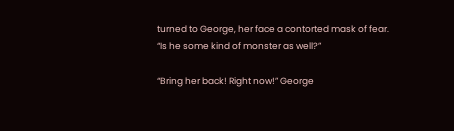turned to George, her face a contorted mask of fear. “Is he some kind of monster as well?”

“Bring her back! Right now!” George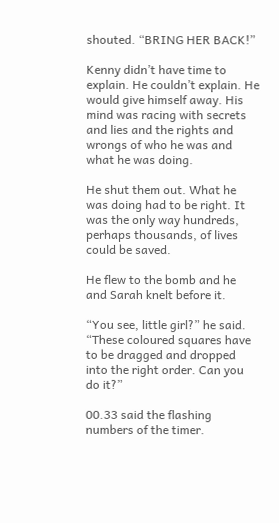shouted. “BRING HER BACK!”

Kenny didn’t have time to explain. He couldn’t explain. He would give himself away. His mind was racing with secrets and lies and the rights and wrongs of who he was and what he was doing.

He shut them out. What he was doing had to be right. It was the only way hundreds, perhaps thousands, of lives could be saved.

He flew to the bomb and he and Sarah knelt before it.

“You see, little girl?” he said. “These coloured squares have to be dragged and dropped into the right order. Can you do it?”

00.33 said the flashing numbers of the timer.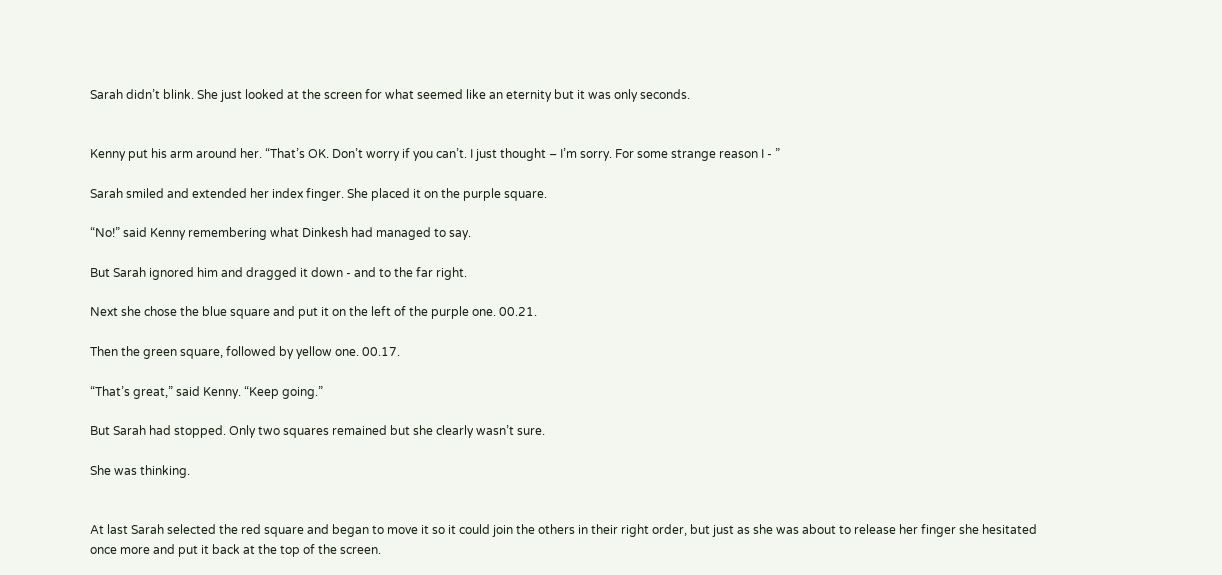Sarah didn’t blink. She just looked at the screen for what seemed like an eternity but it was only seconds.


Kenny put his arm around her. “That’s OK. Don’t worry if you can’t. I just thought – I’m sorry. For some strange reason I - ”

Sarah smiled and extended her index finger. She placed it on the purple square.

“No!” said Kenny remembering what Dinkesh had managed to say.

But Sarah ignored him and dragged it down - and to the far right.

Next she chose the blue square and put it on the left of the purple one. 00.21.

Then the green square, followed by yellow one. 00.17.

“That’s great,” said Kenny. “Keep going.”

But Sarah had stopped. Only two squares remained but she clearly wasn’t sure.

She was thinking.


At last Sarah selected the red square and began to move it so it could join the others in their right order, but just as she was about to release her finger she hesitated once more and put it back at the top of the screen.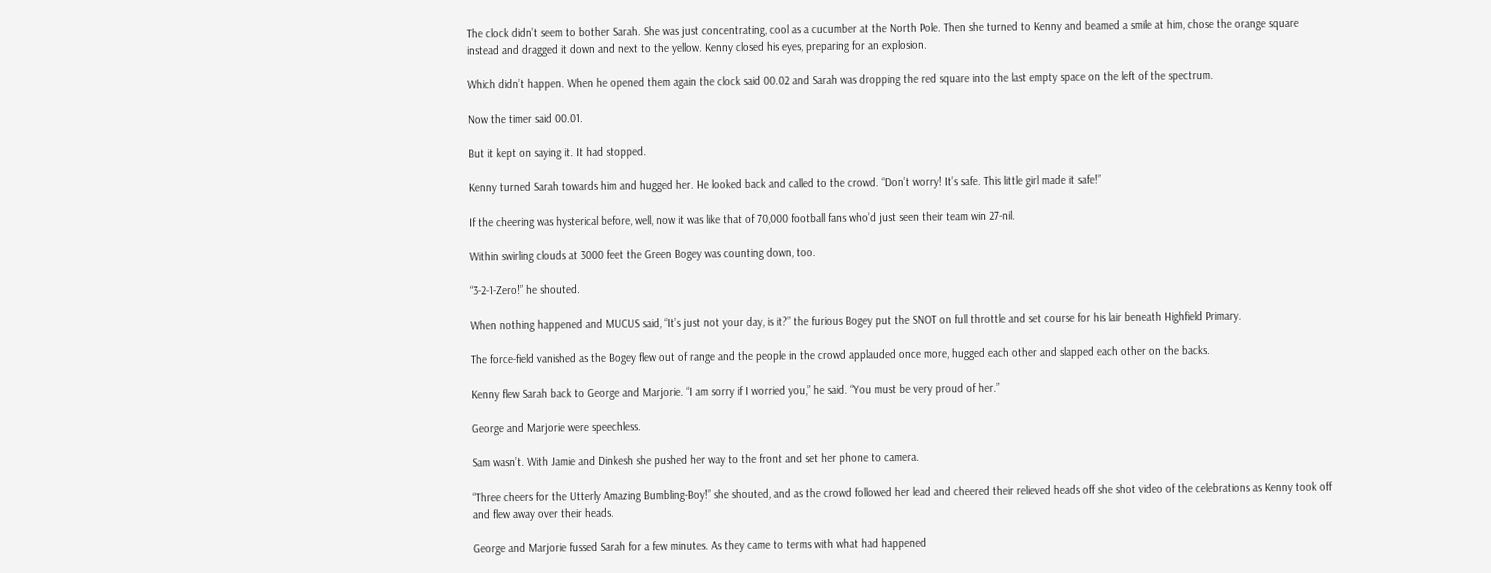The clock didn’t seem to bother Sarah. She was just concentrating, cool as a cucumber at the North Pole. Then she turned to Kenny and beamed a smile at him, chose the orange square instead and dragged it down and next to the yellow. Kenny closed his eyes, preparing for an explosion.

Which didn’t happen. When he opened them again the clock said 00.02 and Sarah was dropping the red square into the last empty space on the left of the spectrum.

Now the timer said 00.01.

But it kept on saying it. It had stopped.

Kenny turned Sarah towards him and hugged her. He looked back and called to the crowd. “Don’t worry! It’s safe. This little girl made it safe!”

If the cheering was hysterical before, well, now it was like that of 70,000 football fans who’d just seen their team win 27-nil.

Within swirling clouds at 3000 feet the Green Bogey was counting down, too.

“3-2-1-Zero!” he shouted.

When nothing happened and MUCUS said, “It’s just not your day, is it?” the furious Bogey put the SNOT on full throttle and set course for his lair beneath Highfield Primary.

The force-field vanished as the Bogey flew out of range and the people in the crowd applauded once more, hugged each other and slapped each other on the backs.

Kenny flew Sarah back to George and Marjorie. “I am sorry if I worried you,” he said. “You must be very proud of her.”

George and Marjorie were speechless.

Sam wasn’t. With Jamie and Dinkesh she pushed her way to the front and set her phone to camera.

“Three cheers for the Utterly Amazing Bumbling-Boy!” she shouted, and as the crowd followed her lead and cheered their relieved heads off she shot video of the celebrations as Kenny took off and flew away over their heads.

George and Marjorie fussed Sarah for a few minutes. As they came to terms with what had happened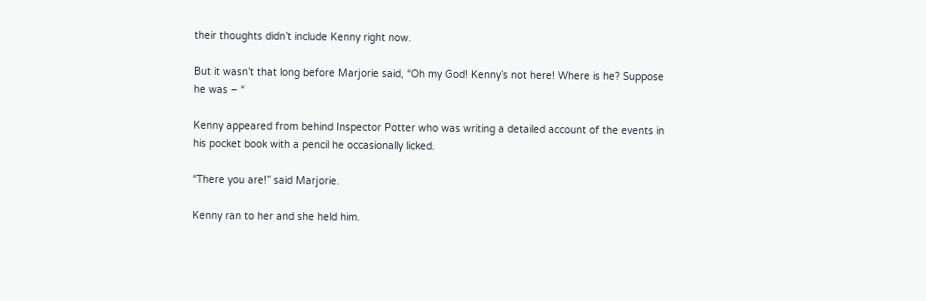their thoughts didn’t include Kenny right now.

But it wasn’t that long before Marjorie said, “Oh my God! Kenny’s not here! Where is he? Suppose he was – “

Kenny appeared from behind Inspector Potter who was writing a detailed account of the events in his pocket book with a pencil he occasionally licked.

“There you are!” said Marjorie.

Kenny ran to her and she held him.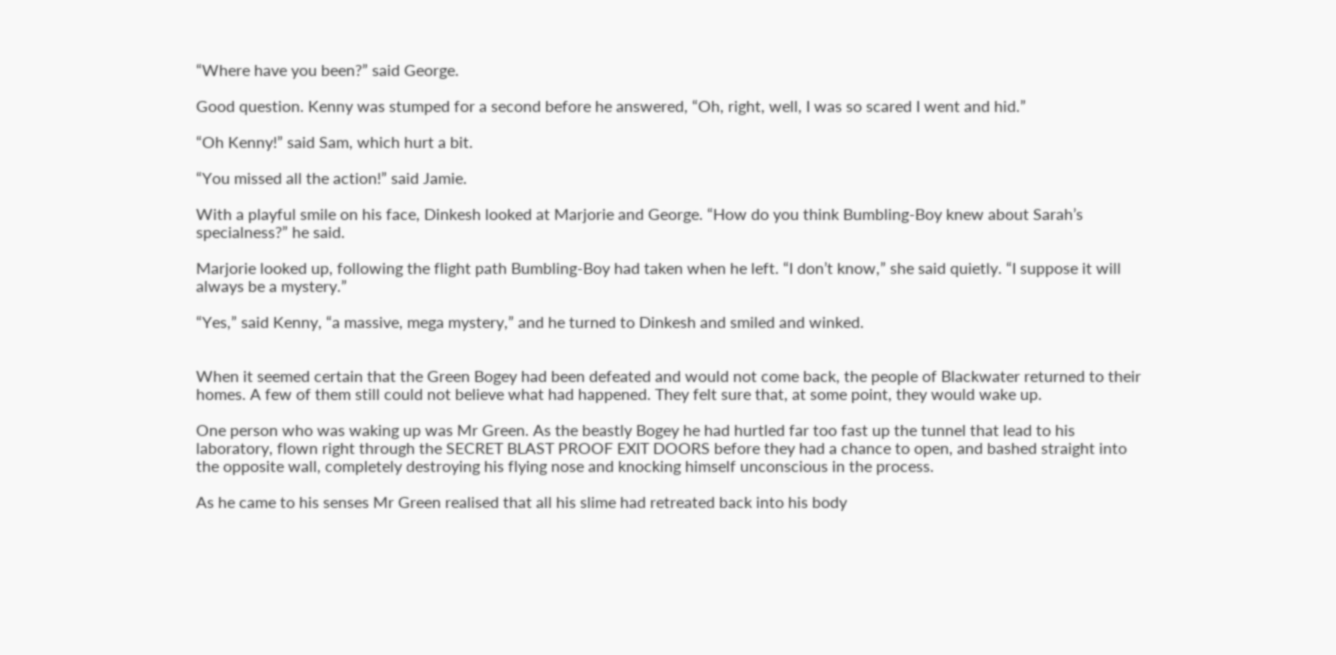“Where have you been?” said George.

Good question. Kenny was stumped for a second before he answered, “Oh, right, well, I was so scared I went and hid.”

“Oh Kenny!” said Sam, which hurt a bit.

“You missed all the action!” said Jamie.

With a playful smile on his face, Dinkesh looked at Marjorie and George. “How do you think Bumbling-Boy knew about Sarah’s specialness?” he said.

Marjorie looked up, following the flight path Bumbling-Boy had taken when he left. “I don’t know,” she said quietly. “I suppose it will always be a mystery.”

“Yes,” said Kenny, “a massive, mega mystery,” and he turned to Dinkesh and smiled and winked.


When it seemed certain that the Green Bogey had been defeated and would not come back, the people of Blackwater returned to their homes. A few of them still could not believe what had happened. They felt sure that, at some point, they would wake up.

One person who was waking up was Mr Green. As the beastly Bogey he had hurtled far too fast up the tunnel that lead to his laboratory, flown right through the SECRET BLAST PROOF EXIT DOORS before they had a chance to open, and bashed straight into the opposite wall, completely destroying his flying nose and knocking himself unconscious in the process.

As he came to his senses Mr Green realised that all his slime had retreated back into his body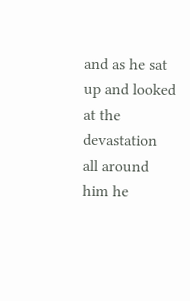and as he sat up and looked at the devastation all around him he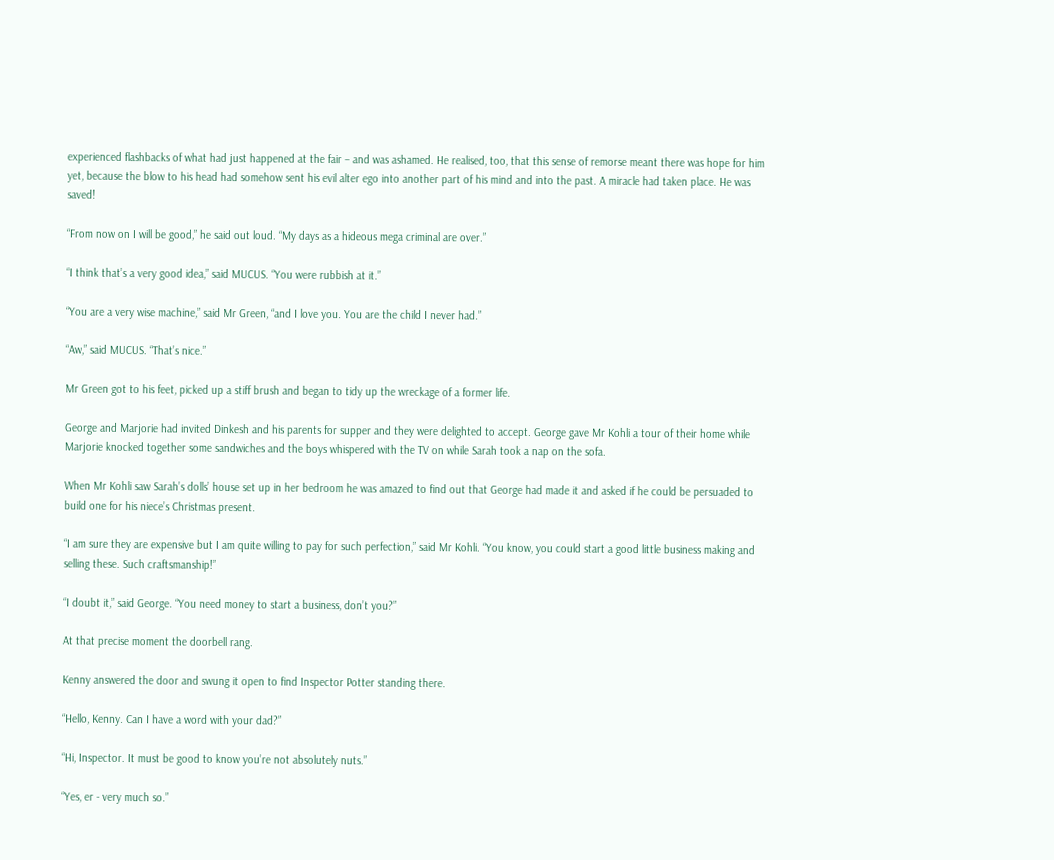experienced flashbacks of what had just happened at the fair – and was ashamed. He realised, too, that this sense of remorse meant there was hope for him yet, because the blow to his head had somehow sent his evil alter ego into another part of his mind and into the past. A miracle had taken place. He was saved!

“From now on I will be good,” he said out loud. “My days as a hideous mega criminal are over.”

“I think that’s a very good idea,” said MUCUS. “You were rubbish at it.”

“You are a very wise machine,” said Mr Green, “and I love you. You are the child I never had.”

“Aw,” said MUCUS. “That’s nice.”

Mr Green got to his feet, picked up a stiff brush and began to tidy up the wreckage of a former life.

George and Marjorie had invited Dinkesh and his parents for supper and they were delighted to accept. George gave Mr Kohli a tour of their home while Marjorie knocked together some sandwiches and the boys whispered with the TV on while Sarah took a nap on the sofa.

When Mr Kohli saw Sarah’s dolls’ house set up in her bedroom he was amazed to find out that George had made it and asked if he could be persuaded to build one for his niece’s Christmas present.

“I am sure they are expensive but I am quite willing to pay for such perfection,” said Mr Kohli. “You know, you could start a good little business making and selling these. Such craftsmanship!”

“I doubt it,” said George. “You need money to start a business, don’t you?”

At that precise moment the doorbell rang.

Kenny answered the door and swung it open to find Inspector Potter standing there.

“Hello, Kenny. Can I have a word with your dad?”

“Hi, Inspector. It must be good to know you’re not absolutely nuts.”

“Yes, er - very much so.”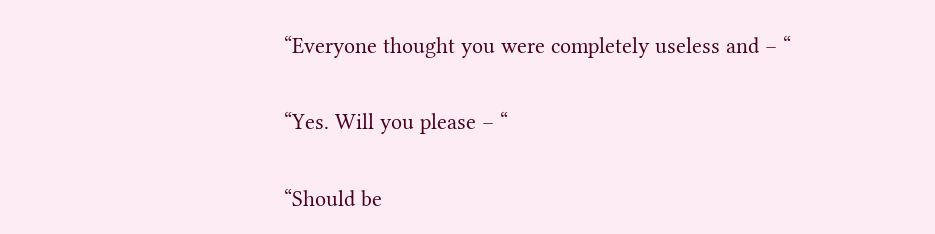“Everyone thought you were completely useless and – “

“Yes. Will you please – “

“Should be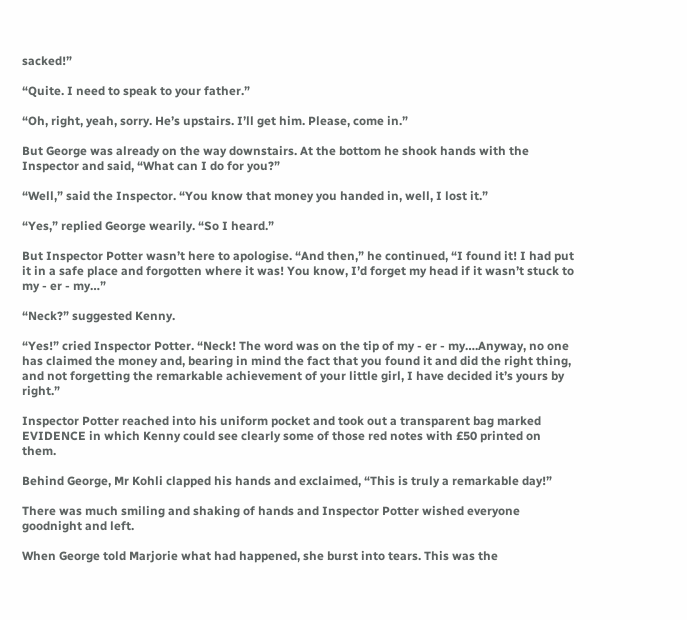sacked!”

“Quite. I need to speak to your father.”

“Oh, right, yeah, sorry. He’s upstairs. I’ll get him. Please, come in.”

But George was already on the way downstairs. At the bottom he shook hands with the Inspector and said, “What can I do for you?”

“Well,” said the Inspector. “You know that money you handed in, well, I lost it.”

“Yes,” replied George wearily. “So I heard.”

But Inspector Potter wasn’t here to apologise. “And then,” he continued, “I found it! I had put it in a safe place and forgotten where it was! You know, I’d forget my head if it wasn’t stuck to my - er - my…”

“Neck?” suggested Kenny.

“Yes!” cried Inspector Potter. “Neck! The word was on the tip of my - er - my….Anyway, no one has claimed the money and, bearing in mind the fact that you found it and did the right thing, and not forgetting the remarkable achievement of your little girl, I have decided it’s yours by right.”

Inspector Potter reached into his uniform pocket and took out a transparent bag marked EVIDENCE in which Kenny could see clearly some of those red notes with £50 printed on them.

Behind George, Mr Kohli clapped his hands and exclaimed, “This is truly a remarkable day!”

There was much smiling and shaking of hands and Inspector Potter wished everyone goodnight and left.

When George told Marjorie what had happened, she burst into tears. This was the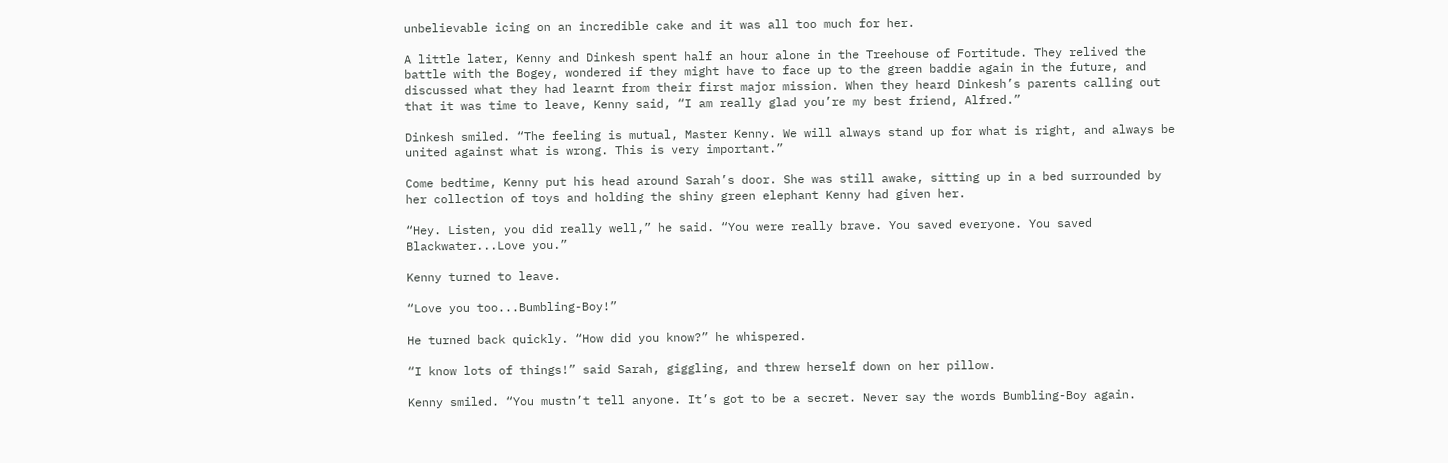unbelievable icing on an incredible cake and it was all too much for her.

A little later, Kenny and Dinkesh spent half an hour alone in the Treehouse of Fortitude. They relived the battle with the Bogey, wondered if they might have to face up to the green baddie again in the future, and discussed what they had learnt from their first major mission. When they heard Dinkesh’s parents calling out that it was time to leave, Kenny said, “I am really glad you’re my best friend, Alfred.”

Dinkesh smiled. “The feeling is mutual, Master Kenny. We will always stand up for what is right, and always be united against what is wrong. This is very important.”

Come bedtime, Kenny put his head around Sarah’s door. She was still awake, sitting up in a bed surrounded by her collection of toys and holding the shiny green elephant Kenny had given her.

“Hey. Listen, you did really well,” he said. “You were really brave. You saved everyone. You saved Blackwater...Love you.”

Kenny turned to leave.

“Love you too...Bumbling-Boy!”

He turned back quickly. “How did you know?” he whispered.

“I know lots of things!” said Sarah, giggling, and threw herself down on her pillow.

Kenny smiled. “You mustn’t tell anyone. It’s got to be a secret. Never say the words Bumbling-Boy again.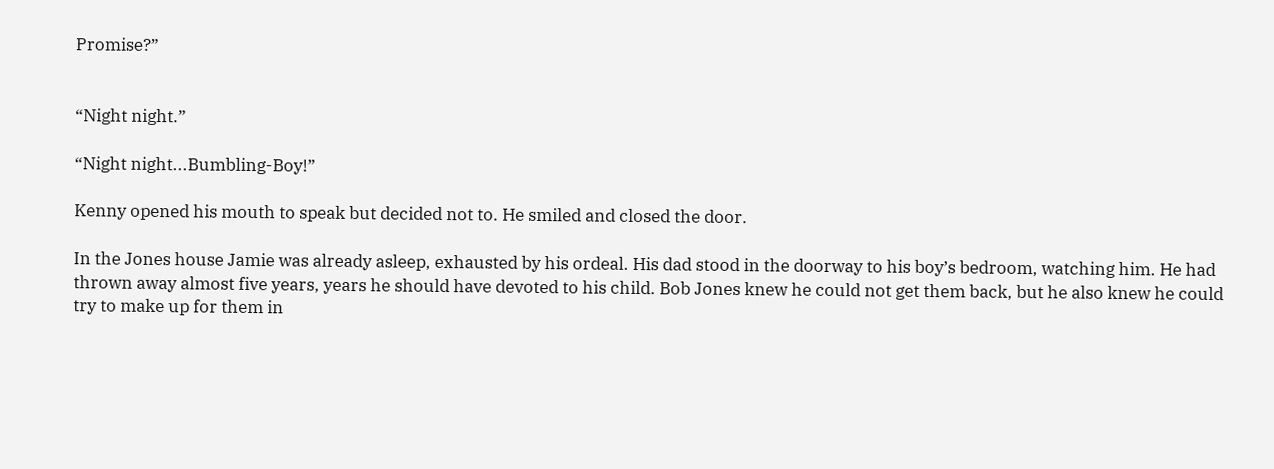Promise?”


“Night night.”

“Night night...Bumbling-Boy!”

Kenny opened his mouth to speak but decided not to. He smiled and closed the door.

In the Jones house Jamie was already asleep, exhausted by his ordeal. His dad stood in the doorway to his boy’s bedroom, watching him. He had thrown away almost five years, years he should have devoted to his child. Bob Jones knew he could not get them back, but he also knew he could try to make up for them in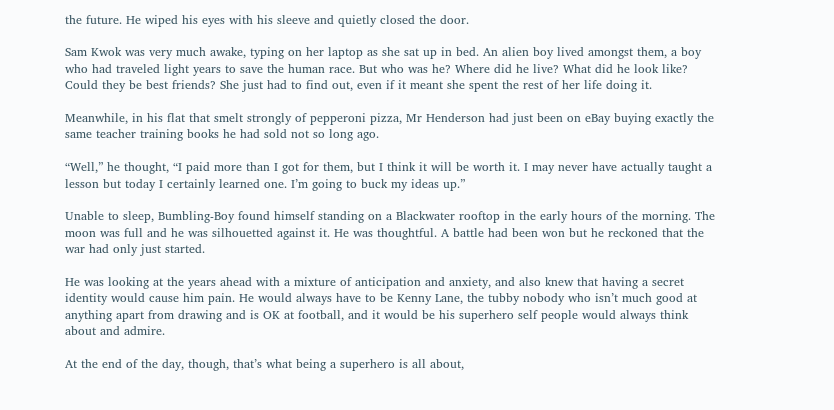the future. He wiped his eyes with his sleeve and quietly closed the door.

Sam Kwok was very much awake, typing on her laptop as she sat up in bed. An alien boy lived amongst them, a boy who had traveled light years to save the human race. But who was he? Where did he live? What did he look like? Could they be best friends? She just had to find out, even if it meant she spent the rest of her life doing it.

Meanwhile, in his flat that smelt strongly of pepperoni pizza, Mr Henderson had just been on eBay buying exactly the same teacher training books he had sold not so long ago.

“Well,” he thought, “I paid more than I got for them, but I think it will be worth it. I may never have actually taught a lesson but today I certainly learned one. I’m going to buck my ideas up.”

Unable to sleep, Bumbling-Boy found himself standing on a Blackwater rooftop in the early hours of the morning. The moon was full and he was silhouetted against it. He was thoughtful. A battle had been won but he reckoned that the war had only just started.

He was looking at the years ahead with a mixture of anticipation and anxiety, and also knew that having a secret identity would cause him pain. He would always have to be Kenny Lane, the tubby nobody who isn’t much good at anything apart from drawing and is OK at football, and it would be his superhero self people would always think about and admire.

At the end of the day, though, that’s what being a superhero is all about,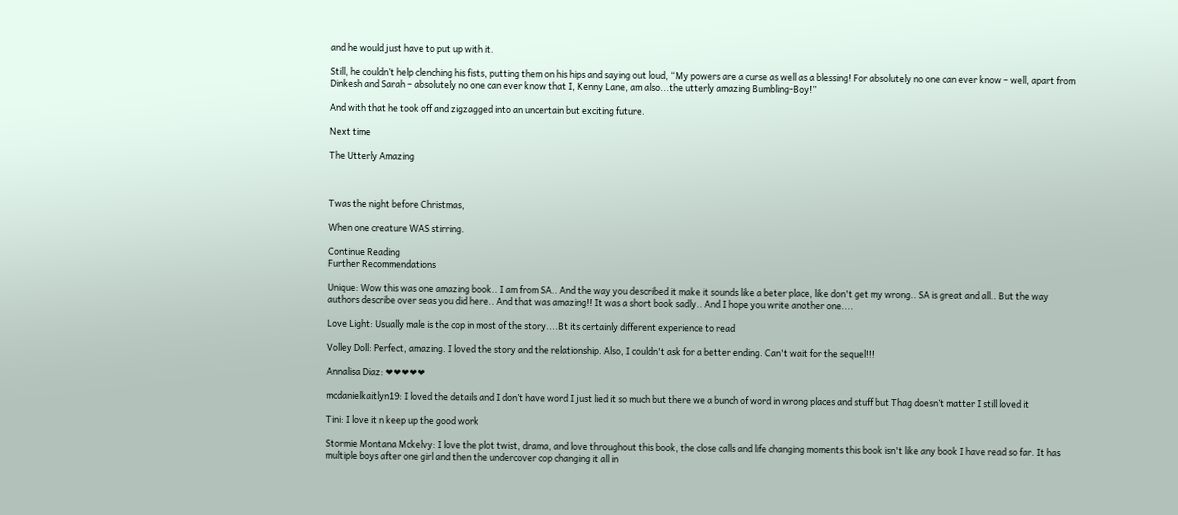and he would just have to put up with it.

Still, he couldn’t help clenching his fists, putting them on his hips and saying out loud, “My powers are a curse as well as a blessing! For absolutely no one can ever know – well, apart from Dinkesh and Sarah – absolutely no one can ever know that I, Kenny Lane, am also...the utterly amazing Bumbling-Boy!”

And with that he took off and zigzagged into an uncertain but exciting future.

Next time

The Utterly Amazing



Twas the night before Christmas,

When one creature WAS stirring.

Continue Reading
Further Recommendations

Unique: Wow this was one amazing book.. I am from SA.. And the way you described it make it sounds like a beter place, like don't get my wrong.. SA is great and all.. But the way authors describe over seas you did here.. And that was amazing!! It was a short book sadly.. And I hope you write another one....

Love Light: Usually male is the cop in most of the story....Bt its certainly different experience to read

Volley Doll: Perfect, amazing. I loved the story and the relationship. Also, I couldn't ask for a better ending. Can't wait for the sequel!!!

Annalisa Diaz: ❤❤❤❤❤

mcdanielkaitlyn19: I loved the details and I don’t have word I just lied it so much but there we a bunch of word in wrong places and stuff but Thag doesn’t matter I still loved it

Tini: I love it n keep up the good work

Stormie Montana Mckelvy: I love the plot twist, drama, and love throughout this book, the close calls and life changing moments this book isn't like any book I have read so far. It has multiple boys after one girl and then the undercover cop changing it all in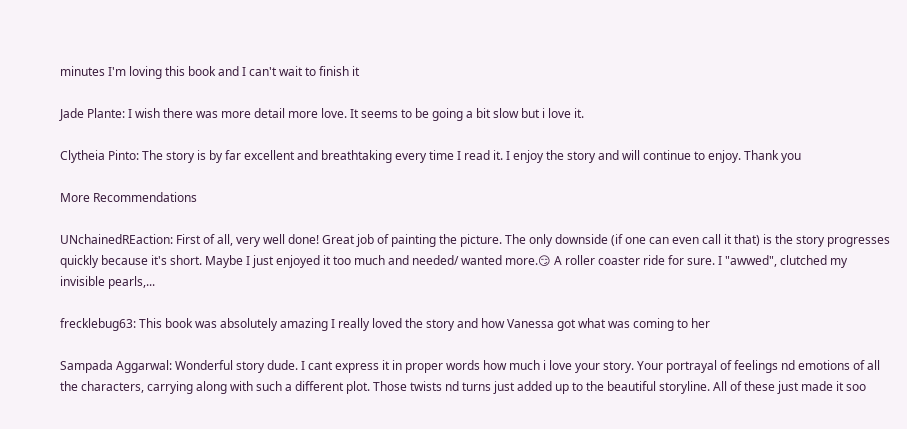minutes I'm loving this book and I can't wait to finish it

Jade Plante: I wish there was more detail more love. It seems to be going a bit slow but i love it.

Clytheia Pinto: The story is by far excellent and breathtaking every time I read it. I enjoy the story and will continue to enjoy. Thank you

More Recommendations

UNchainedREaction: First of all, very well done! Great job of painting the picture. The only downside (if one can even call it that) is the story progresses quickly because it's short. Maybe I just enjoyed it too much and needed/ wanted more.😏 A roller coaster ride for sure. I "awwed", clutched my invisible pearls,...

frecklebug63: This book was absolutely amazing I really loved the story and how Vanessa got what was coming to her

Sampada Aggarwal: Wonderful story dude. I cant express it in proper words how much i love your story. Your portrayal of feelings nd emotions of all the characters, carrying along with such a different plot. Those twists nd turns just added up to the beautiful storyline. All of these just made it soo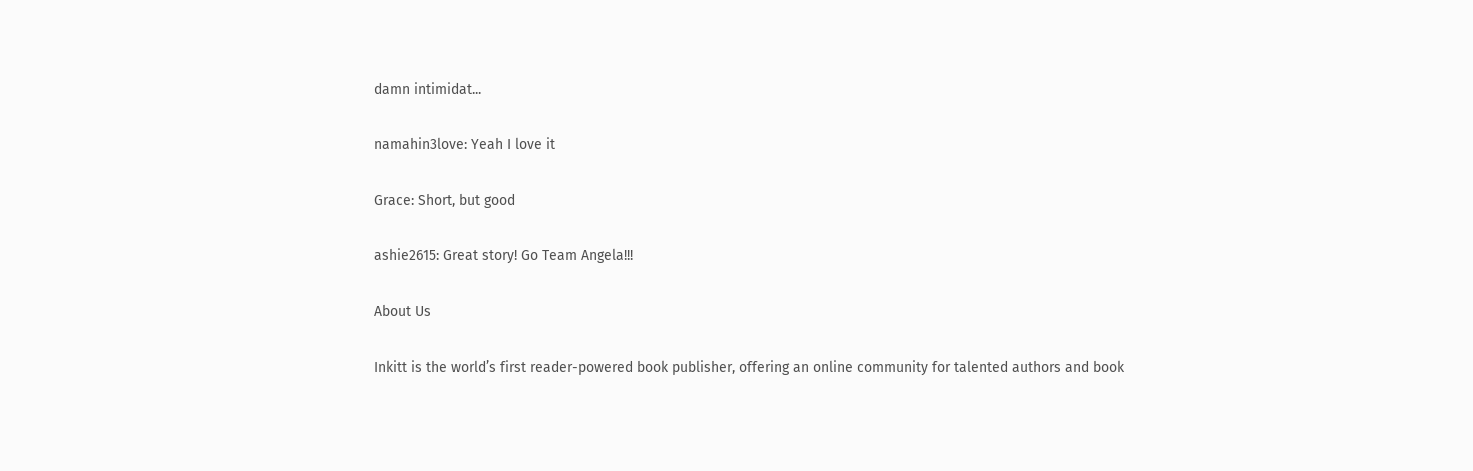damn intimidat...

namahin3love: Yeah I love it

Grace: Short, but good

ashie2615: Great story! Go Team Angela!!!

About Us

Inkitt is the world’s first reader-powered book publisher, offering an online community for talented authors and book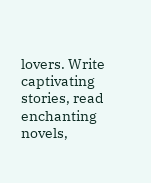lovers. Write captivating stories, read enchanting novels,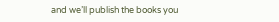and we’ll publish the books you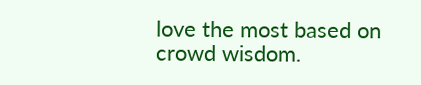love the most based on crowd wisdom.